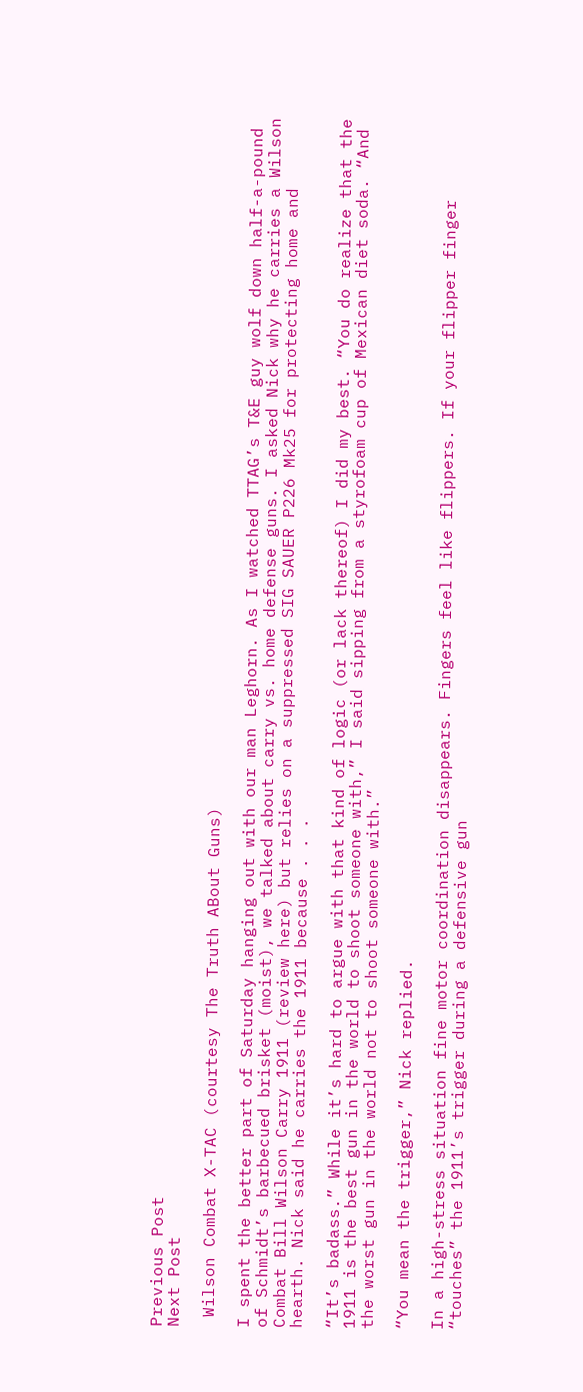Previous Post
Next Post

 Wilson Combat X-TAC (courtesy The Truth ABout Guns)

I spent the better part of Saturday hanging out with our man Leghorn. As I watched TTAG’s T&E guy wolf down half-a-pound of Schmidt’s barbecued brisket (moist), we talked about carry vs. home defense guns. I asked Nick why he carries a Wilson Combat Bill Wilson Carry 1911 (review here) but relies on a suppressed SIG SAUER P226 Mk25 for protecting home and hearth. Nick said he carries the 1911 because . . .

“It’s badass.” While it’s hard to argue with that kind of logic (or lack thereof) I did my best. “You do realize that the 1911 is the best gun in the world to shoot someone with,” I said sipping from a styrofoam cup of Mexican diet soda. “And the worst gun in the world not to shoot someone with.”

“You mean the trigger,” Nick replied.

In a high-stress situation fine motor coordination disappears. Fingers feel like flippers. If your flipper finger “touches” the 1911’s trigger during a defensive gun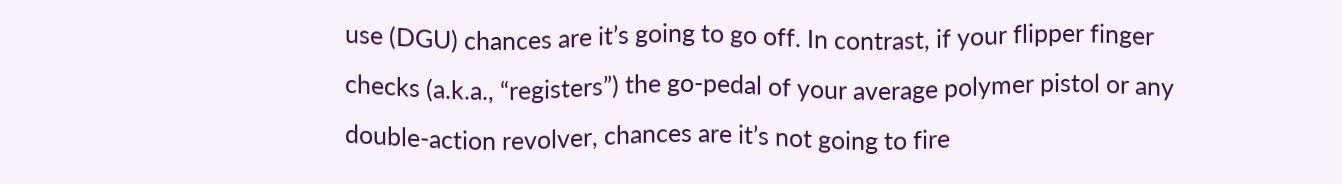use (DGU) chances are it’s going to go off. In contrast, if your flipper finger checks (a.k.a., “registers”) the go-pedal of your average polymer pistol or any double-action revolver, chances are it’s not going to fire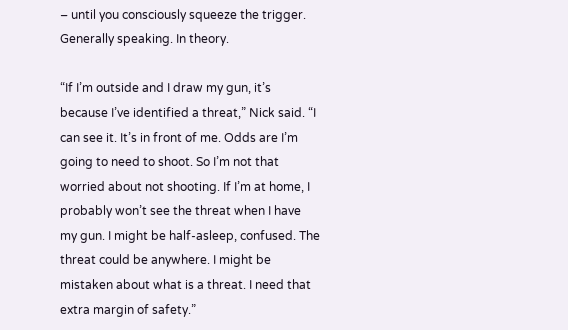– until you consciously squeeze the trigger. Generally speaking. In theory.

“If I’m outside and I draw my gun, it’s because I’ve identified a threat,” Nick said. “I can see it. It’s in front of me. Odds are I’m going to need to shoot. So I’m not that worried about not shooting. If I’m at home, I probably won’t see the threat when I have my gun. I might be half-asleep, confused. The threat could be anywhere. I might be mistaken about what is a threat. I need that extra margin of safety.”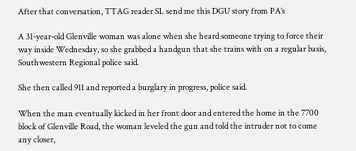After that conversation, TTAG reader SL send me this DGU story from PA’s

A 31-year-old Glenville woman was alone when she heard someone trying to force their way inside Wednesday, so she grabbed a handgun that she trains with on a regular basis, Southwestern Regional police said.

She then called 911 and reported a burglary in progress, police said.

When the man eventually kicked in her front door and entered the home in the 7700 block of Glenville Road, the woman leveled the gun and told the intruder not to come any closer,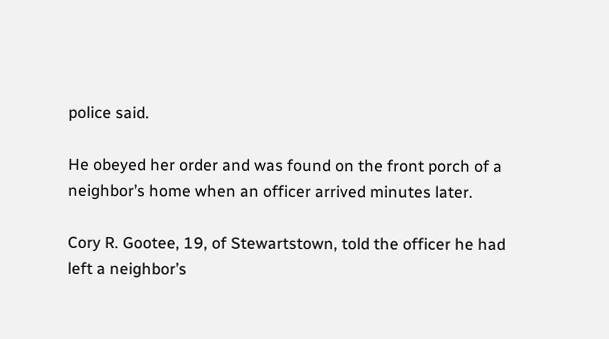police said.

He obeyed her order and was found on the front porch of a neighbor’s home when an officer arrived minutes later.

Cory R. Gootee, 19, of Stewartstown, told the officer he had left a neighbor’s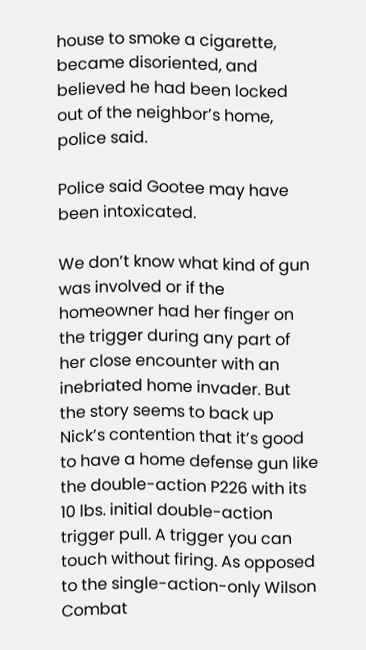house to smoke a cigarette, became disoriented, and believed he had been locked out of the neighbor’s home, police said.

Police said Gootee may have been intoxicated.

We don’t know what kind of gun was involved or if the homeowner had her finger on the trigger during any part of her close encounter with an inebriated home invader. But the story seems to back up Nick’s contention that it’s good to have a home defense gun like the double-action P226 with its 10 lbs. initial double-action trigger pull. A trigger you can touch without firing. As opposed to the single-action-only Wilson Combat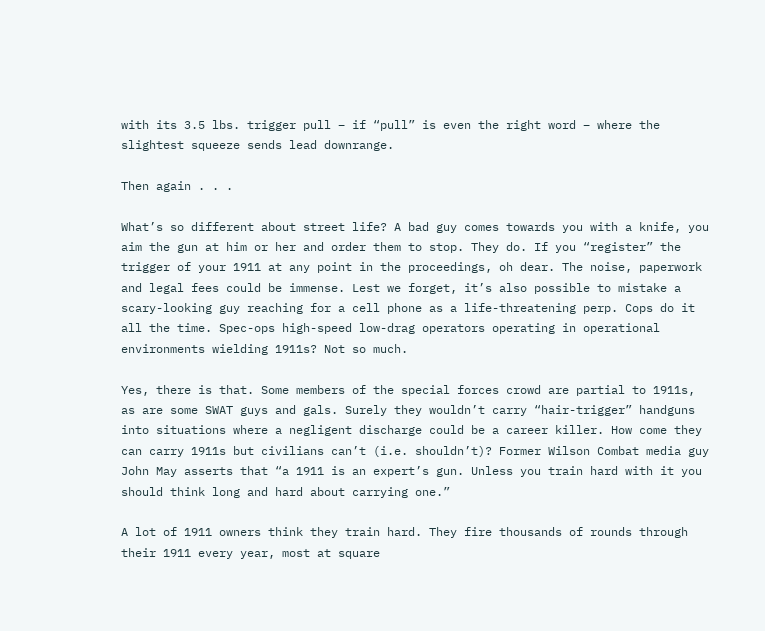with its 3.5 lbs. trigger pull – if “pull” is even the right word – where the slightest squeeze sends lead downrange.

Then again . . .

What’s so different about street life? A bad guy comes towards you with a knife, you aim the gun at him or her and order them to stop. They do. If you “register” the trigger of your 1911 at any point in the proceedings, oh dear. The noise, paperwork and legal fees could be immense. Lest we forget, it’s also possible to mistake a scary-looking guy reaching for a cell phone as a life-threatening perp. Cops do it all the time. Spec-ops high-speed low-drag operators operating in operational environments wielding 1911s? Not so much.

Yes, there is that. Some members of the special forces crowd are partial to 1911s, as are some SWAT guys and gals. Surely they wouldn’t carry “hair-trigger” handguns into situations where a negligent discharge could be a career killer. How come they can carry 1911s but civilians can’t (i.e. shouldn’t)? Former Wilson Combat media guy John May asserts that “a 1911 is an expert’s gun. Unless you train hard with it you should think long and hard about carrying one.”

A lot of 1911 owners think they train hard. They fire thousands of rounds through their 1911 every year, most at square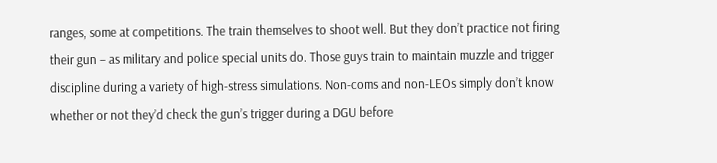ranges, some at competitions. The train themselves to shoot well. But they don’t practice not firing their gun – as military and police special units do. Those guys train to maintain muzzle and trigger discipline during a variety of high-stress simulations. Non-coms and non-LEOs simply don’t know whether or not they’d check the gun’s trigger during a DGU before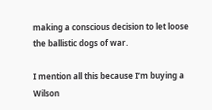making a conscious decision to let loose the ballistic dogs of war.

I mention all this because I’m buying a Wilson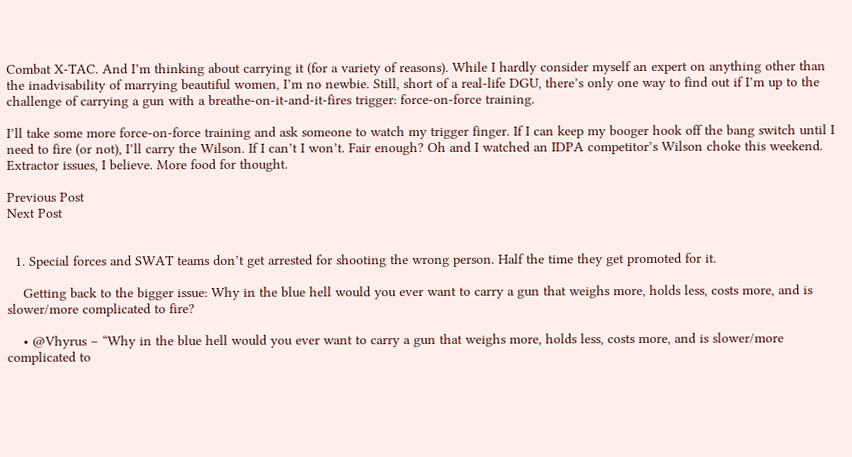Combat X-TAC. And I’m thinking about carrying it (for a variety of reasons). While I hardly consider myself an expert on anything other than the inadvisability of marrying beautiful women, I’m no newbie. Still, short of a real-life DGU, there’s only one way to find out if I’m up to the challenge of carrying a gun with a breathe-on-it-and-it-fires trigger: force-on-force training.

I’ll take some more force-on-force training and ask someone to watch my trigger finger. If I can keep my booger hook off the bang switch until I need to fire (or not), I’ll carry the Wilson. If I can’t I won’t. Fair enough? Oh and I watched an IDPA competitor’s Wilson choke this weekend. Extractor issues, I believe. More food for thought.

Previous Post
Next Post


  1. Special forces and SWAT teams don’t get arrested for shooting the wrong person. Half the time they get promoted for it.

    Getting back to the bigger issue: Why in the blue hell would you ever want to carry a gun that weighs more, holds less, costs more, and is slower/more complicated to fire?

    • @Vhyrus – “Why in the blue hell would you ever want to carry a gun that weighs more, holds less, costs more, and is slower/more complicated to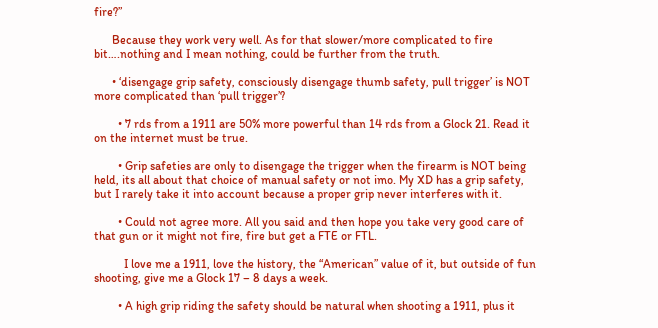fire?”

      Because they work very well. As for that slower/more complicated to fire bit….nothing and I mean nothing, could be further from the truth.

      • ‘disengage grip safety, consciously disengage thumb safety, pull trigger’ is NOT more complicated than ‘pull trigger’?

        • 7 rds from a 1911 are 50% more powerful than 14 rds from a Glock 21. Read it on the internet must be true.

        • Grip safeties are only to disengage the trigger when the firearm is NOT being held, its all about that choice of manual safety or not imo. My XD has a grip safety, but I rarely take it into account because a proper grip never interferes with it.

        • Could not agree more. All you said and then hope you take very good care of that gun or it might not fire, fire but get a FTE or FTL.

          I love me a 1911, love the history, the “American” value of it, but outside of fun shooting, give me a Glock 17 – 8 days a week.

        • A high grip riding the safety should be natural when shooting a 1911, plus it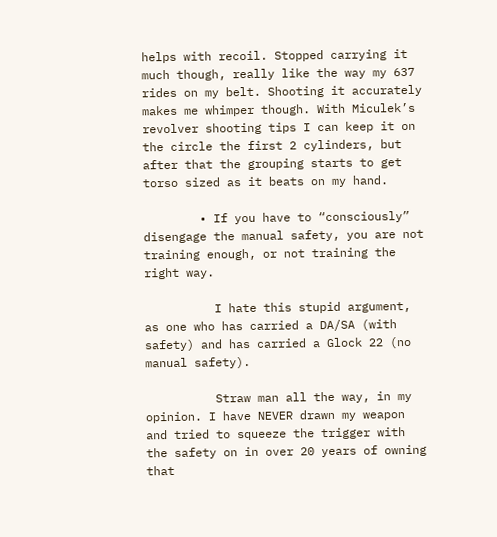helps with recoil. Stopped carrying it much though, really like the way my 637 rides on my belt. Shooting it accurately makes me whimper though. With Miculek’s revolver shooting tips I can keep it on the circle the first 2 cylinders, but after that the grouping starts to get torso sized as it beats on my hand.

        • If you have to “consciously” disengage the manual safety, you are not training enough, or not training the right way.

          I hate this stupid argument, as one who has carried a DA/SA (with safety) and has carried a Glock 22 (no manual safety).

          Straw man all the way, in my opinion. I have NEVER drawn my weapon and tried to squeeze the trigger with the safety on in over 20 years of owning that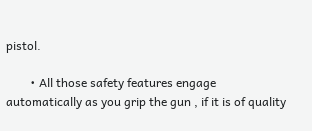pistol.

        • All those safety features engage automatically as you grip the gun , if it is of quality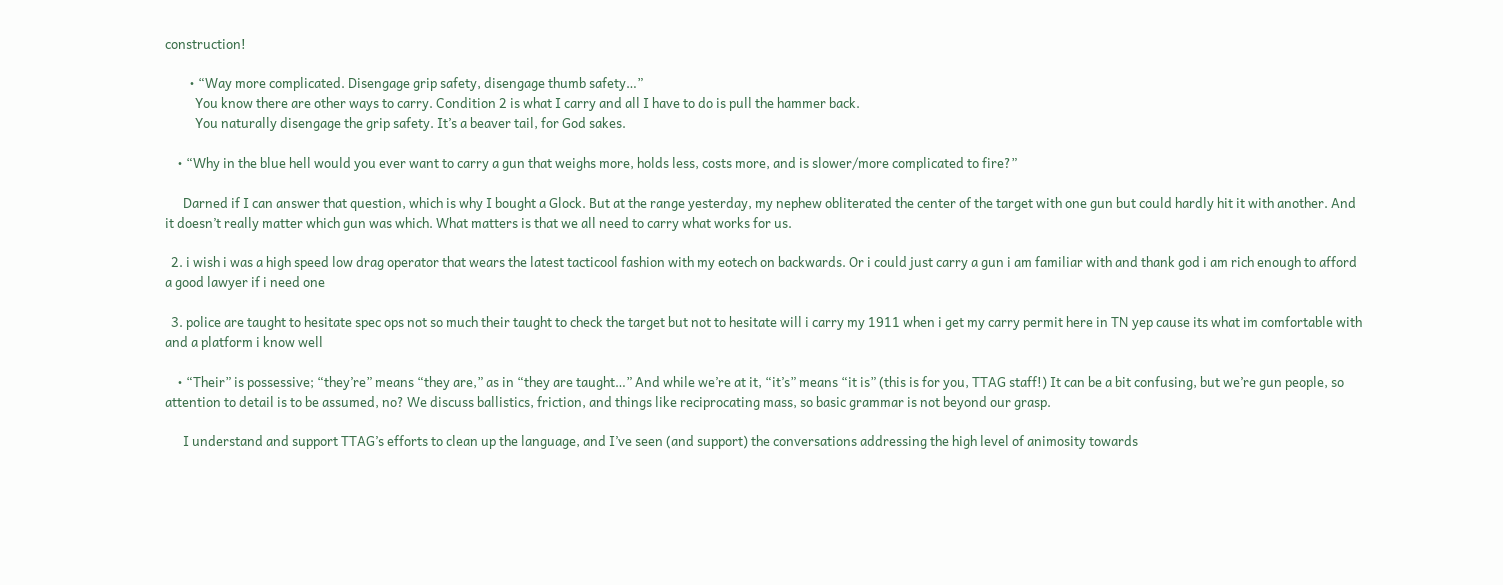construction!

        • “Way more complicated. Disengage grip safety, disengage thumb safety…”
          You know there are other ways to carry. Condition 2 is what I carry and all I have to do is pull the hammer back.
          You naturally disengage the grip safety. It’s a beaver tail, for God sakes.

    • “Why in the blue hell would you ever want to carry a gun that weighs more, holds less, costs more, and is slower/more complicated to fire?”

      Darned if I can answer that question, which is why I bought a Glock. But at the range yesterday, my nephew obliterated the center of the target with one gun but could hardly hit it with another. And it doesn’t really matter which gun was which. What matters is that we all need to carry what works for us.

  2. i wish i was a high speed low drag operator that wears the latest tacticool fashion with my eotech on backwards. Or i could just carry a gun i am familiar with and thank god i am rich enough to afford a good lawyer if i need one

  3. police are taught to hesitate spec ops not so much their taught to check the target but not to hesitate will i carry my 1911 when i get my carry permit here in TN yep cause its what im comfortable with and a platform i know well

    • “Their” is possessive; “they’re” means “they are,” as in “they are taught…” And while we’re at it, “it’s” means “it is” (this is for you, TTAG staff!) It can be a bit confusing, but we’re gun people, so attention to detail is to be assumed, no? We discuss ballistics, friction, and things like reciprocating mass, so basic grammar is not beyond our grasp.

      I understand and support TTAG’s efforts to clean up the language, and I’ve seen (and support) the conversations addressing the high level of animosity towards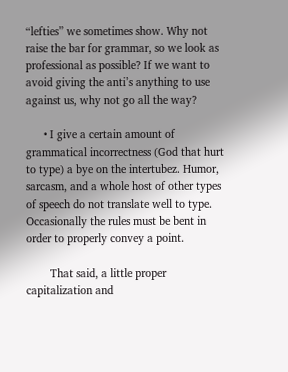“lefties” we sometimes show. Why not raise the bar for grammar, so we look as professional as possible? If we want to avoid giving the anti’s anything to use against us, why not go all the way?

      • I give a certain amount of grammatical incorrectness (God that hurt to type) a bye on the intertubez. Humor, sarcasm, and a whole host of other types of speech do not translate well to type. Occasionally the rules must be bent in order to properly convey a point.

        That said, a little proper capitalization and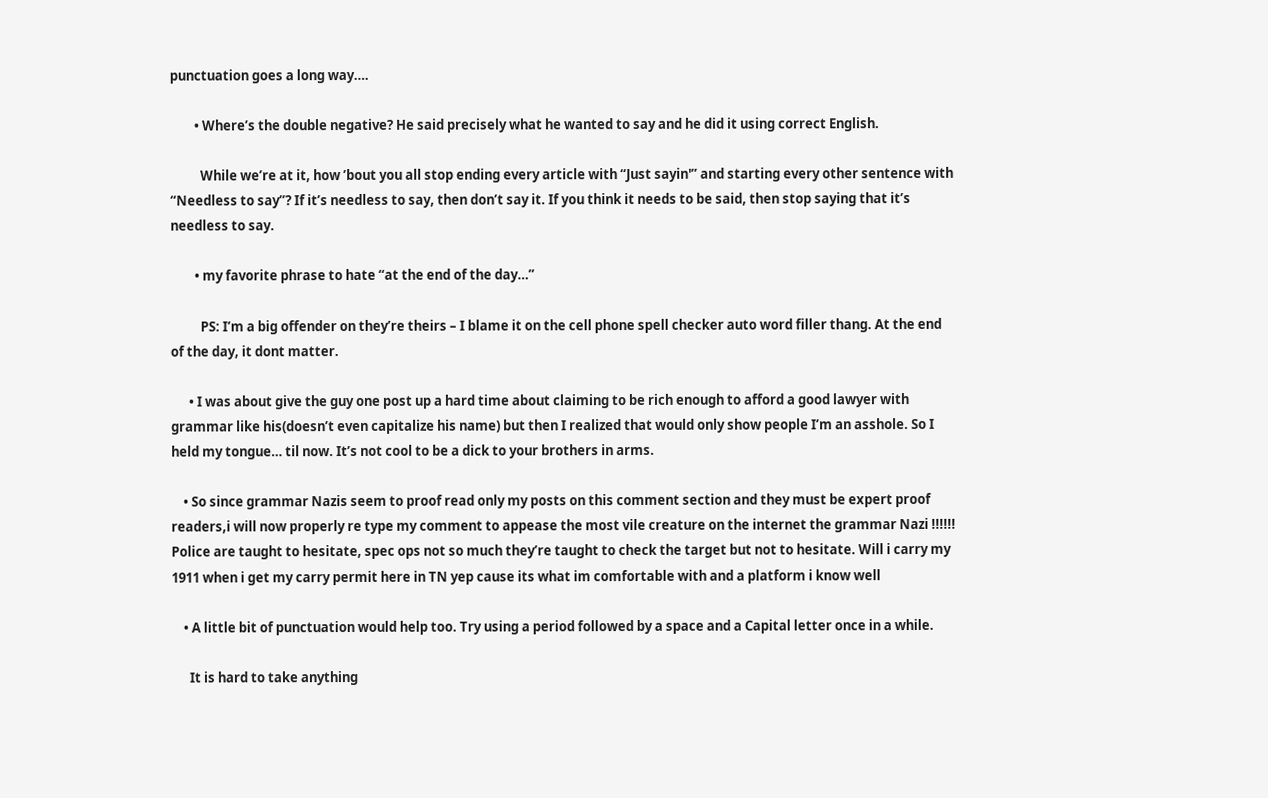punctuation goes a long way….

        • Where’s the double negative? He said precisely what he wanted to say and he did it using correct English.

          While we’re at it, how ’bout you all stop ending every article with “Just sayin'” and starting every other sentence with “Needless to say”? If it’s needless to say, then don’t say it. If you think it needs to be said, then stop saying that it’s needless to say.

        • my favorite phrase to hate “at the end of the day…”

          PS: I’m a big offender on they’re theirs – I blame it on the cell phone spell checker auto word filler thang. At the end of the day, it dont matter.

      • I was about give the guy one post up a hard time about claiming to be rich enough to afford a good lawyer with grammar like his(doesn’t even capitalize his name) but then I realized that would only show people I’m an asshole. So I held my tongue… til now. It’s not cool to be a dick to your brothers in arms.

    • So since grammar Nazis seem to proof read only my posts on this comment section and they must be expert proof readers,i will now properly re type my comment to appease the most vile creature on the internet the grammar Nazi !!!!!! Police are taught to hesitate, spec ops not so much they’re taught to check the target but not to hesitate. Will i carry my 1911 when i get my carry permit here in TN yep cause its what im comfortable with and a platform i know well

    • A little bit of punctuation would help too. Try using a period followed by a space and a Capital letter once in a while.

      It is hard to take anything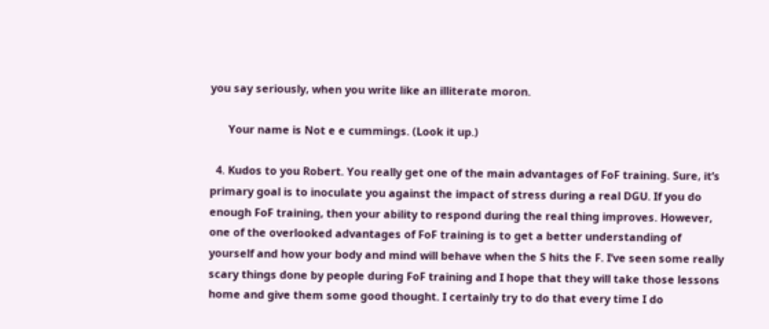you say seriously, when you write like an illiterate moron.

      Your name is Not e e cummings. (Look it up.)

  4. Kudos to you Robert. You really get one of the main advantages of FoF training. Sure, it’s primary goal is to inoculate you against the impact of stress during a real DGU. If you do enough FoF training, then your ability to respond during the real thing improves. However, one of the overlooked advantages of FoF training is to get a better understanding of yourself and how your body and mind will behave when the S hits the F. I’ve seen some really scary things done by people during FoF training and I hope that they will take those lessons home and give them some good thought. I certainly try to do that every time I do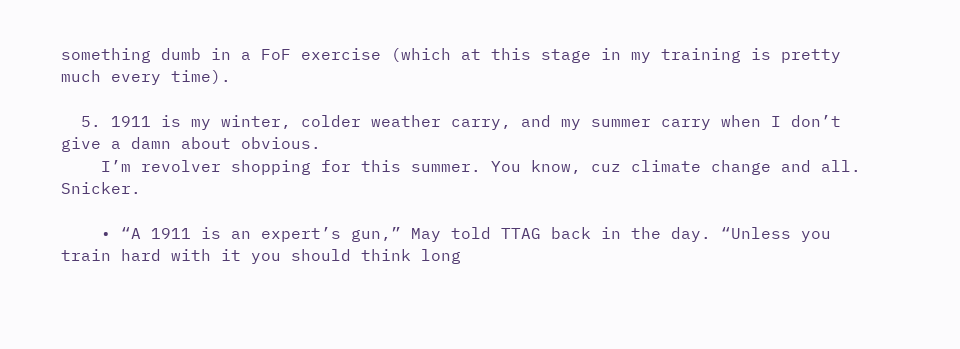something dumb in a FoF exercise (which at this stage in my training is pretty much every time).

  5. 1911 is my winter, colder weather carry, and my summer carry when I don’t give a damn about obvious.
    I’m revolver shopping for this summer. You know, cuz climate change and all. Snicker.

    • “A 1911 is an expert’s gun,” May told TTAG back in the day. “Unless you train hard with it you should think long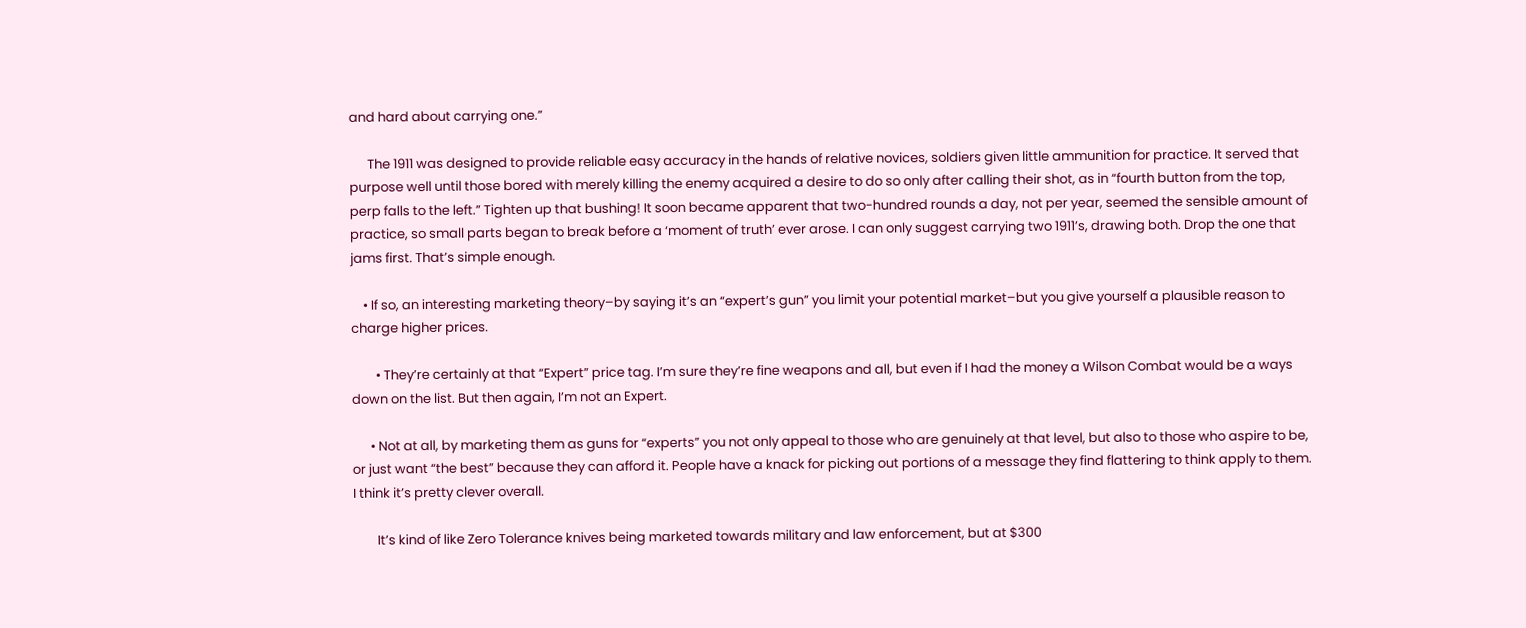and hard about carrying one.”

      The 1911 was designed to provide reliable easy accuracy in the hands of relative novices, soldiers given little ammunition for practice. It served that purpose well until those bored with merely killing the enemy acquired a desire to do so only after calling their shot, as in “fourth button from the top, perp falls to the left.” Tighten up that bushing! It soon became apparent that two-hundred rounds a day, not per year, seemed the sensible amount of practice, so small parts began to break before a ‘moment of truth’ ever arose. I can only suggest carrying two 1911’s, drawing both. Drop the one that jams first. That’s simple enough.

    • If so, an interesting marketing theory–by saying it’s an “expert’s gun” you limit your potential market–but you give yourself a plausible reason to charge higher prices.

        • They’re certainly at that “Expert” price tag. I’m sure they’re fine weapons and all, but even if I had the money a Wilson Combat would be a ways down on the list. But then again, I’m not an Expert.

      • Not at all, by marketing them as guns for “experts” you not only appeal to those who are genuinely at that level, but also to those who aspire to be, or just want “the best” because they can afford it. People have a knack for picking out portions of a message they find flattering to think apply to them. I think it’s pretty clever overall.

        It’s kind of like Zero Tolerance knives being marketed towards military and law enforcement, but at $300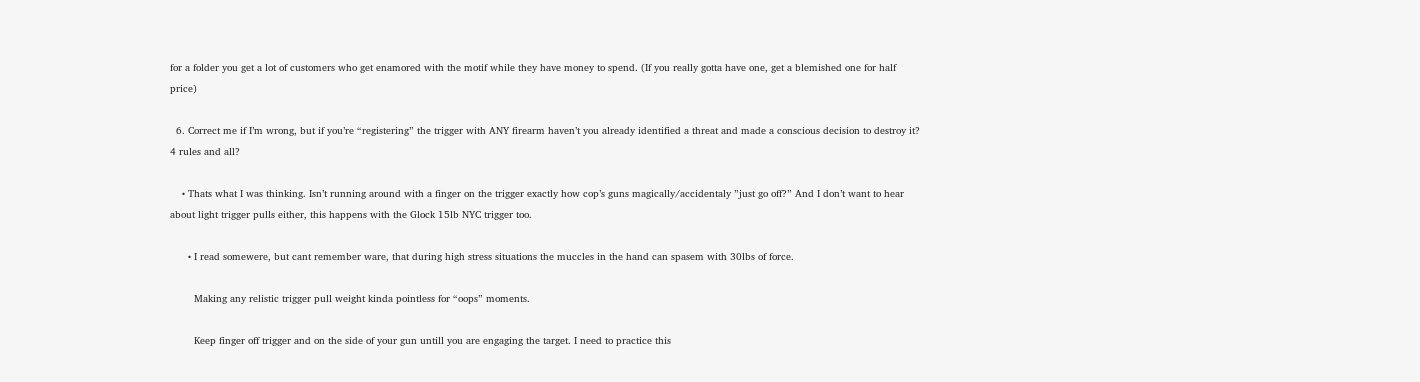for a folder you get a lot of customers who get enamored with the motif while they have money to spend. (If you really gotta have one, get a blemished one for half price)

  6. Correct me if I’m wrong, but if you’re “registering” the trigger with ANY firearm haven’t you already identified a threat and made a conscious decision to destroy it? 4 rules and all?

    • Thats what I was thinking. Isn’t running around with a finger on the trigger exactly how cop’s guns magically/accidentaly ”just go off?” And I don’t want to hear about light trigger pulls either, this happens with the Glock 15lb NYC trigger too.

      • I read somewere, but cant remember ware, that during high stress situations the muccles in the hand can spasem with 30lbs of force.

        Making any relistic trigger pull weight kinda pointless for “oops” moments.

        Keep finger off trigger and on the side of your gun untill you are engaging the target. I need to practice this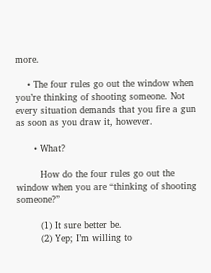more.

    • The four rules go out the window when you’re thinking of shooting someone. Not every situation demands that you fire a gun as soon as you draw it, however.

      • What?

        How do the four rules go out the window when you are “thinking of shooting someone?”

        (1) It sure better be.
        (2) Yep; I’m willing to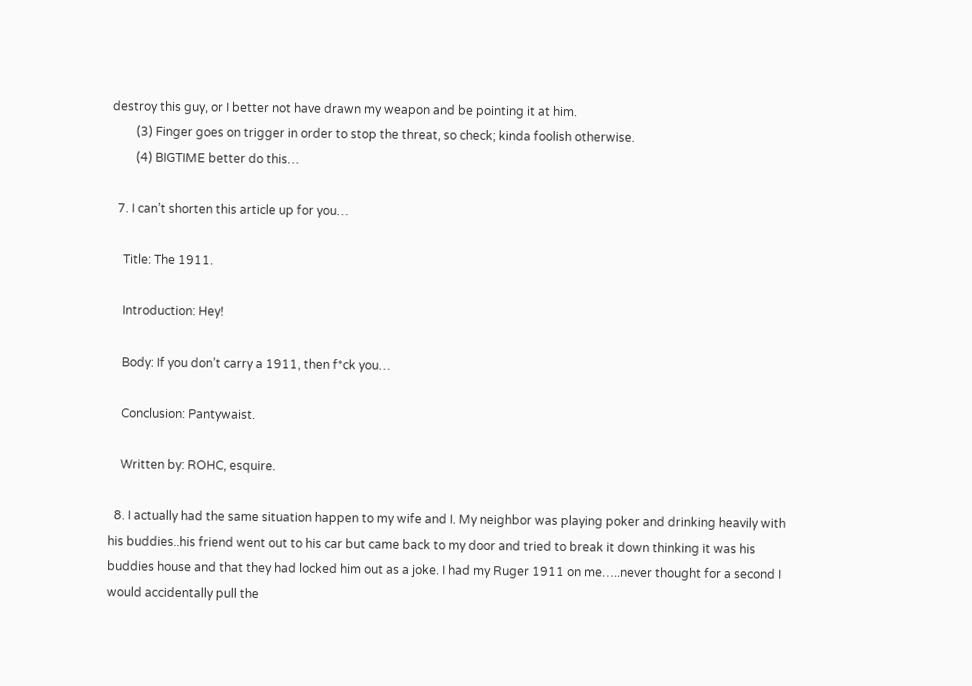destroy this guy, or I better not have drawn my weapon and be pointing it at him.
        (3) Finger goes on trigger in order to stop the threat, so check; kinda foolish otherwise.
        (4) BIGTIME better do this…

  7. I can’t shorten this article up for you…

    Title: The 1911.

    Introduction: Hey!

    Body: If you don’t carry a 1911, then f*ck you…

    Conclusion: Pantywaist.

    Written by: ROHC, esquire.

  8. I actually had the same situation happen to my wife and I. My neighbor was playing poker and drinking heavily with his buddies..his friend went out to his car but came back to my door and tried to break it down thinking it was his buddies house and that they had locked him out as a joke. I had my Ruger 1911 on me…..never thought for a second I would accidentally pull the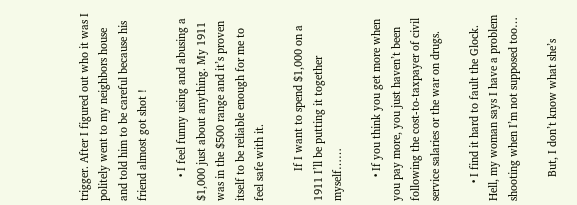trigger. After I figured out who it was I politely went to my neighbors house and told him to be careful because his friend almost got shot !

        • I feel funny using and abusing a $1,000 just about anything. My 1911 was in the $500 range and it’s proven itself to be reliable enough for me to feel safe with it.

          If I want to spend $1,000 on a 1911 I’ll be putting it together myself……

        • If you think you get more when you pay more, you just haven’t been following the cost-to-taxpayer of civil service salaries or the war on drugs.

      • I find it hard to fault the Glock. Hell, my woman says I have a problem shooting when I’m not supposed too…

        But, I don’t know what she’s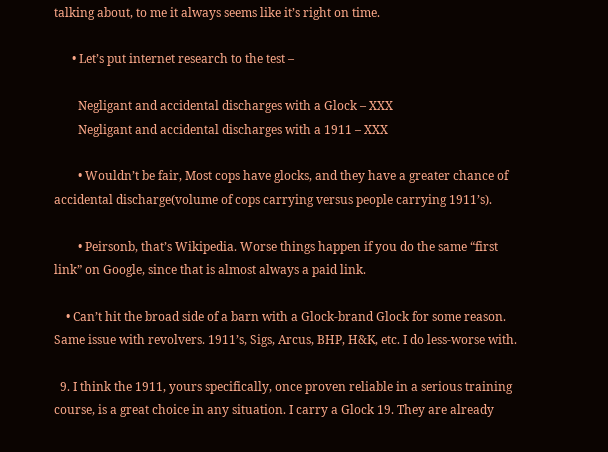talking about, to me it always seems like it’s right on time.

      • Let’s put internet research to the test –

        Negligant and accidental discharges with a Glock – XXX
        Negligant and accidental discharges with a 1911 – XXX

        • Wouldn’t be fair, Most cops have glocks, and they have a greater chance of accidental discharge(volume of cops carrying versus people carrying 1911’s).

        • Peirsonb, that’s Wikipedia. Worse things happen if you do the same “first link” on Google, since that is almost always a paid link.

    • Can’t hit the broad side of a barn with a Glock-brand Glock for some reason. Same issue with revolvers. 1911’s, Sigs, Arcus, BHP, H&K, etc. I do less-worse with.

  9. I think the 1911, yours specifically, once proven reliable in a serious training course, is a great choice in any situation. I carry a Glock 19. They are already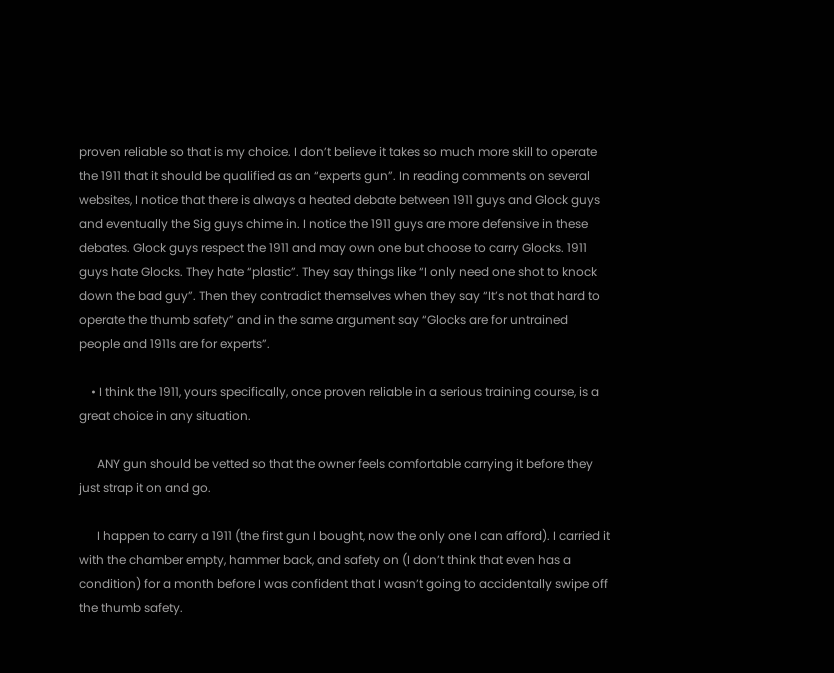proven reliable so that is my choice. I don’t believe it takes so much more skill to operate the 1911 that it should be qualified as an “experts gun”. In reading comments on several websites, I notice that there is always a heated debate between 1911 guys and Glock guys and eventually the Sig guys chime in. I notice the 1911 guys are more defensive in these debates. Glock guys respect the 1911 and may own one but choose to carry Glocks. 1911 guys hate Glocks. They hate “plastic”. They say things like “I only need one shot to knock down the bad guy”. Then they contradict themselves when they say “It’s not that hard to operate the thumb safety” and in the same argument say “Glocks are for untrained people and 1911s are for experts”.

    • I think the 1911, yours specifically, once proven reliable in a serious training course, is a great choice in any situation.

      ANY gun should be vetted so that the owner feels comfortable carrying it before they just strap it on and go.

      I happen to carry a 1911 (the first gun I bought, now the only one I can afford). I carried it with the chamber empty, hammer back, and safety on (I don’t think that even has a condition) for a month before I was confident that I wasn’t going to accidentally swipe off the thumb safety.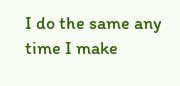I do the same any time I make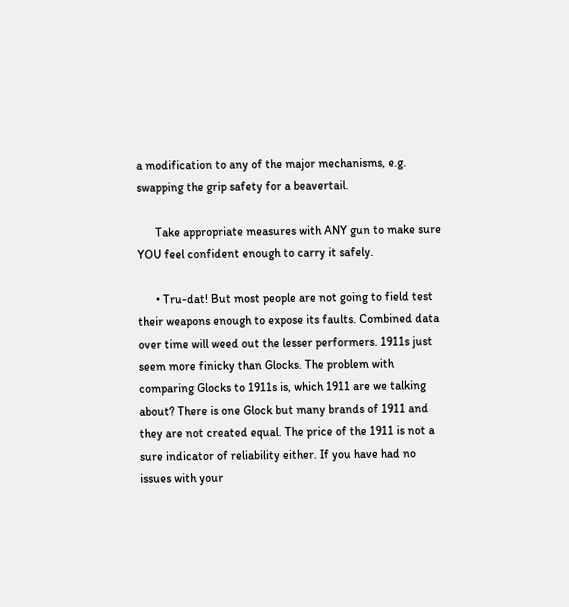a modification to any of the major mechanisms, e.g. swapping the grip safety for a beavertail.

      Take appropriate measures with ANY gun to make sure YOU feel confident enough to carry it safely.

      • Tru-dat! But most people are not going to field test their weapons enough to expose its faults. Combined data over time will weed out the lesser performers. 1911s just seem more finicky than Glocks. The problem with comparing Glocks to 1911s is, which 1911 are we talking about? There is one Glock but many brands of 1911 and they are not created equal. The price of the 1911 is not a sure indicator of reliability either. If you have had no issues with your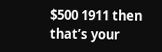$500 1911 then that’s your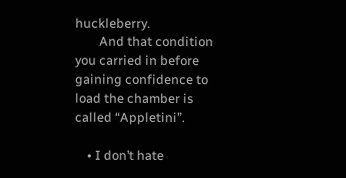huckleberry.
        And that condition you carried in before gaining confidence to load the chamber is called “Appletini”.

    • I don’t hate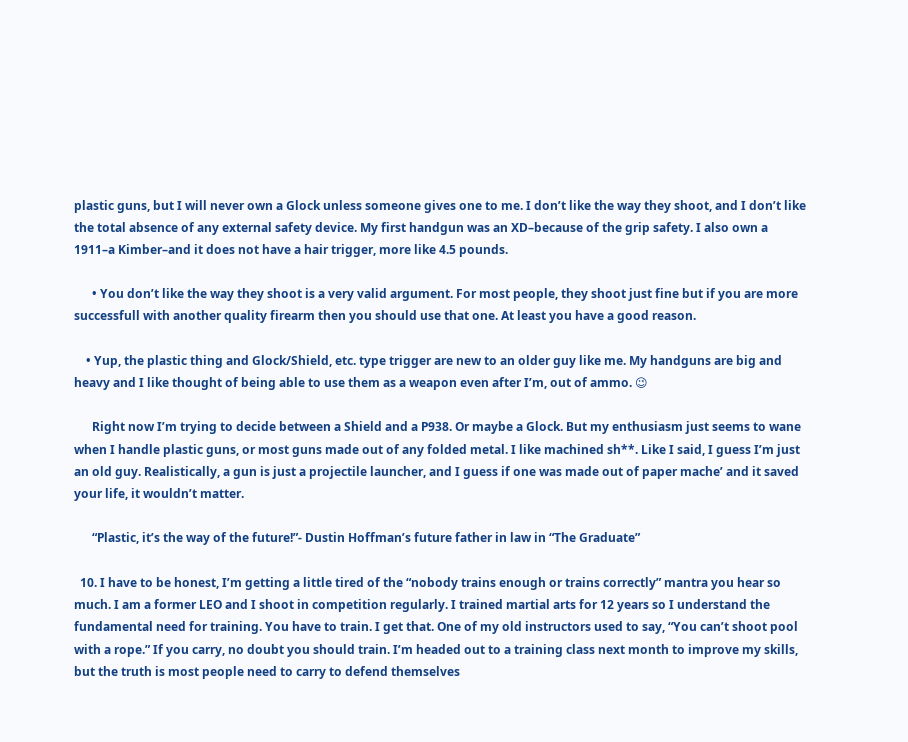plastic guns, but I will never own a Glock unless someone gives one to me. I don’t like the way they shoot, and I don’t like the total absence of any external safety device. My first handgun was an XD–because of the grip safety. I also own a 1911–a Kimber–and it does not have a hair trigger, more like 4.5 pounds.

      • You don’t like the way they shoot is a very valid argument. For most people, they shoot just fine but if you are more successfull with another quality firearm then you should use that one. At least you have a good reason.

    • Yup, the plastic thing and Glock/Shield, etc. type trigger are new to an older guy like me. My handguns are big and heavy and I like thought of being able to use them as a weapon even after I’m, out of ammo. 😉

      Right now I’m trying to decide between a Shield and a P938. Or maybe a Glock. But my enthusiasm just seems to wane when I handle plastic guns, or most guns made out of any folded metal. I like machined sh**. Like I said, I guess I’m just an old guy. Realistically, a gun is just a projectile launcher, and I guess if one was made out of paper mache’ and it saved your life, it wouldn’t matter.

      “Plastic, it’s the way of the future!”- Dustin Hoffman’s future father in law in “The Graduate”

  10. I have to be honest, I’m getting a little tired of the “nobody trains enough or trains correctly” mantra you hear so much. I am a former LEO and I shoot in competition regularly. I trained martial arts for 12 years so I understand the fundamental need for training. You have to train. I get that. One of my old instructors used to say, “You can’t shoot pool with a rope.” If you carry, no doubt you should train. I’m headed out to a training class next month to improve my skills, but the truth is most people need to carry to defend themselves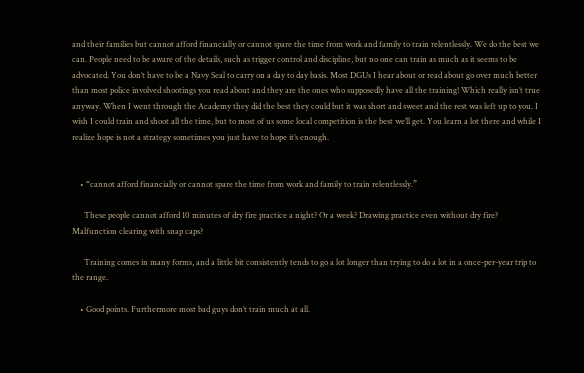and their families but cannot afford financially or cannot spare the time from work and family to train relentlessly. We do the best we can. People need to be aware of the details, such as trigger control and discipline, but no one can train as much as it seems to be advocated. You don’t have to be a Navy Seal to carry on a day to day basis. Most DGUs I hear about or read about go over much better than most police involved shootings you read about and they are the ones who supposedly have all the training! Which really isn’t true anyway. When I went through the Academy they did the best they could but it was short and sweet and the rest was left up to you. I wish I could train and shoot all the time, but to most of us some local competition is the best we’ll get. You learn a lot there and while I realize hope is not a strategy sometimes you just have to hope it’s enough.


    • “cannot afford financially or cannot spare the time from work and family to train relentlessly.”

      These people cannot afford 10 minutes of dry fire practice a night? Or a week? Drawing practice even without dry fire? Malfunction clearing with snap caps?

      Training comes in many forms, and a little bit consistently tends to go a lot longer than trying to do a lot in a once-per-year trip to the range.

    • Good points. Furthermore most bad guys don’t train much at all.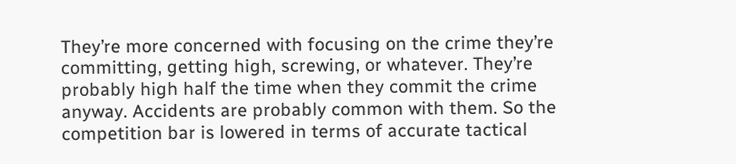They’re more concerned with focusing on the crime they’re committing, getting high, screwing, or whatever. They’re probably high half the time when they commit the crime anyway. Accidents are probably common with them. So the competition bar is lowered in terms of accurate tactical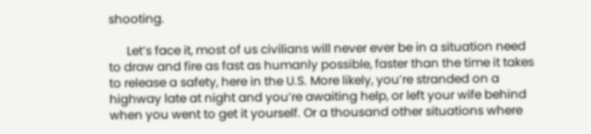shooting.

      Let’s face it, most of us civilians will never ever be in a situation need to draw and fire as fast as humanly possible, faster than the time it takes to release a safety, here in the U.S. More likely, you’re stranded on a highway late at night and you’re awaiting help, or left your wife behind when you went to get it yourself. Or a thousand other situations where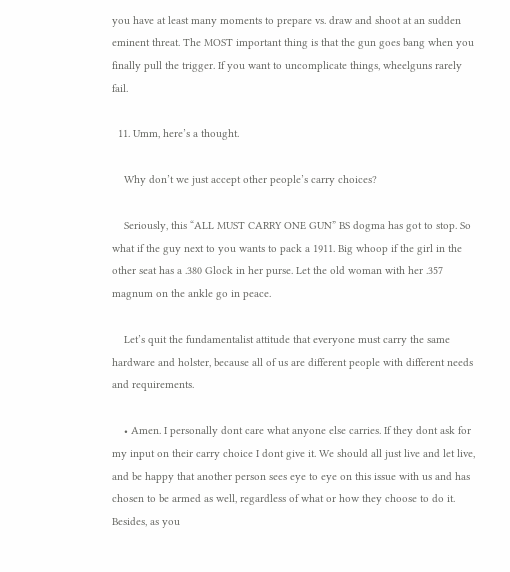you have at least many moments to prepare vs. draw and shoot at an sudden eminent threat. The MOST important thing is that the gun goes bang when you finally pull the trigger. If you want to uncomplicate things, wheelguns rarely fail.

  11. Umm, here’s a thought.

    Why don’t we just accept other people’s carry choices?

    Seriously, this “ALL MUST CARRY ONE GUN” BS dogma has got to stop. So what if the guy next to you wants to pack a 1911. Big whoop if the girl in the other seat has a .380 Glock in her purse. Let the old woman with her .357 magnum on the ankle go in peace.

    Let’s quit the fundamentalist attitude that everyone must carry the same hardware and holster, because all of us are different people with different needs and requirements.

    • Amen. I personally dont care what anyone else carries. If they dont ask for my input on their carry choice I dont give it. We should all just live and let live, and be happy that another person sees eye to eye on this issue with us and has chosen to be armed as well, regardless of what or how they choose to do it. Besides, as you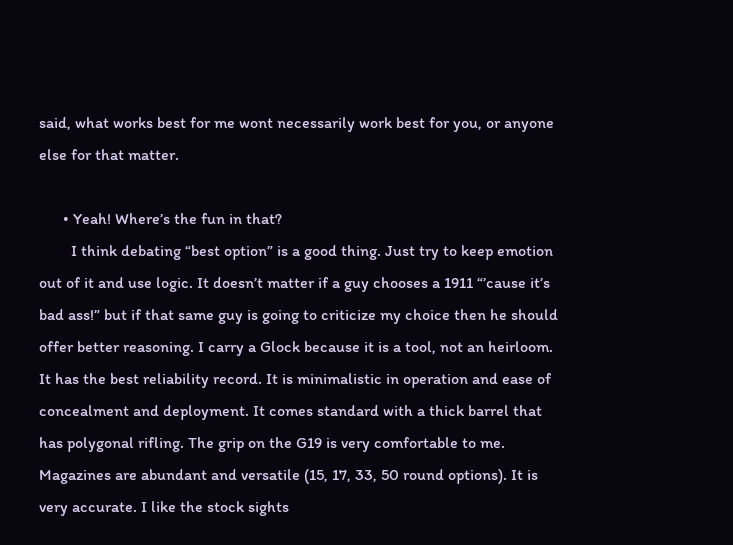said, what works best for me wont necessarily work best for you, or anyone else for that matter.

      • Yeah! Where’s the fun in that?
        I think debating “best option” is a good thing. Just try to keep emotion out of it and use logic. It doesn’t matter if a guy chooses a 1911 “’cause it’s bad ass!” but if that same guy is going to criticize my choice then he should offer better reasoning. I carry a Glock because it is a tool, not an heirloom. It has the best reliability record. It is minimalistic in operation and ease of concealment and deployment. It comes standard with a thick barrel that has polygonal rifling. The grip on the G19 is very comfortable to me. Magazines are abundant and versatile (15, 17, 33, 50 round options). It is very accurate. I like the stock sights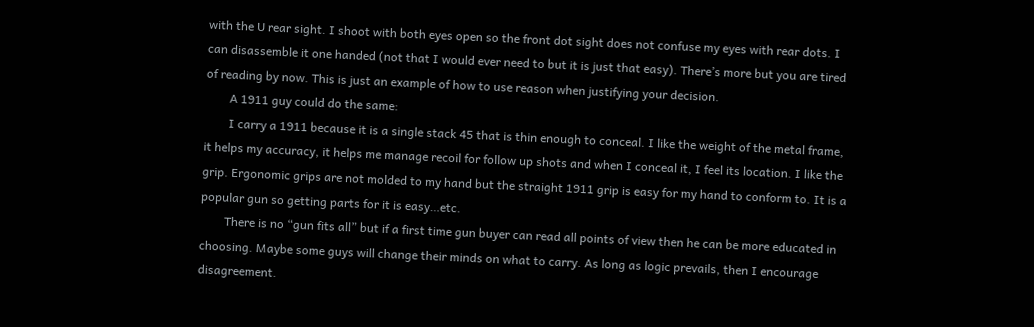with the U rear sight. I shoot with both eyes open so the front dot sight does not confuse my eyes with rear dots. I can disassemble it one handed (not that I would ever need to but it is just that easy). There’s more but you are tired of reading by now. This is just an example of how to use reason when justifying your decision.
        A 1911 guy could do the same:
        I carry a 1911 because it is a single stack 45 that is thin enough to conceal. I like the weight of the metal frame, it helps my accuracy, it helps me manage recoil for follow up shots and when I conceal it, I feel its location. I like the grip. Ergonomic grips are not molded to my hand but the straight 1911 grip is easy for my hand to conform to. It is a popular gun so getting parts for it is easy…etc.
        There is no “gun fits all” but if a first time gun buyer can read all points of view then he can be more educated in choosing. Maybe some guys will change their minds on what to carry. As long as logic prevails, then I encourage disagreement.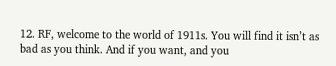12. RF, welcome to the world of 1911s. You will find it isn’t as bad as you think. And if you want, and you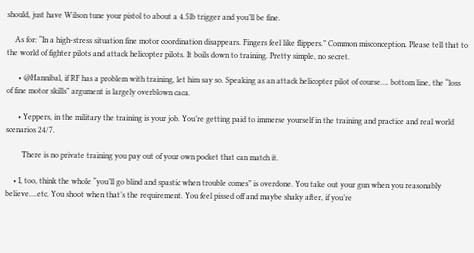should, just have Wilson tune your pistol to about a 4.5lb trigger and you’ll be fine.

    As for: “In a high-stress situation fine motor coordination disappears. Fingers feel like flippers.” Common misconception. Please tell that to the world of fighter pilots and attack helicopter pilots. It boils down to training. Pretty simple, no secret.

      • @Hannibal, if RF has a problem with training, let him say so. Speaking as an attack helicopter pilot of course…. bottom line, the “loss of fine motor skills” argument is largely overblown caca.

      • Yeppers, in the military the training is your job. You’re getting paid to immerse yourself in the training and practice and real world scenarios 24/7.

        There is no private training you pay out of your own pocket that can match it.

    • I, too, think the whole “you’ll go blind and spastic when trouble comes” is overdone. You take out your gun when you reasonably believe….etc. You shoot when that’s the requirement. You feel pissed off and maybe shaky after, if you’re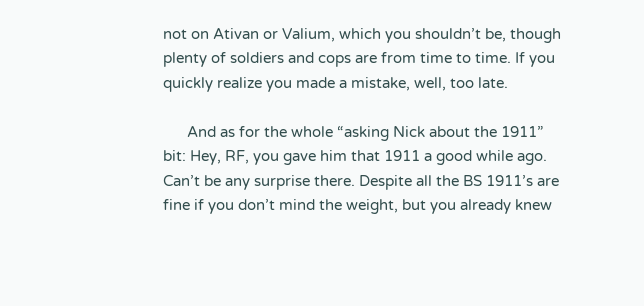not on Ativan or Valium, which you shouldn’t be, though plenty of soldiers and cops are from time to time. If you quickly realize you made a mistake, well, too late.

      And as for the whole “asking Nick about the 1911” bit: Hey, RF, you gave him that 1911 a good while ago. Can’t be any surprise there. Despite all the BS 1911’s are fine if you don’t mind the weight, but you already knew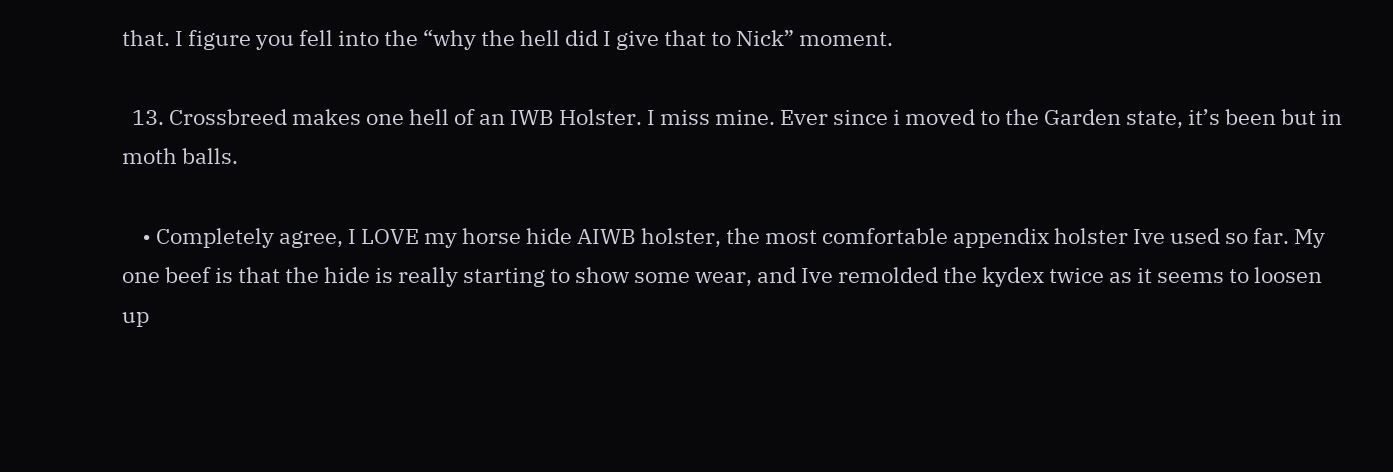that. I figure you fell into the “why the hell did I give that to Nick” moment.

  13. Crossbreed makes one hell of an IWB Holster. I miss mine. Ever since i moved to the Garden state, it’s been but in moth balls.

    • Completely agree, I LOVE my horse hide AIWB holster, the most comfortable appendix holster Ive used so far. My one beef is that the hide is really starting to show some wear, and Ive remolded the kydex twice as it seems to loosen up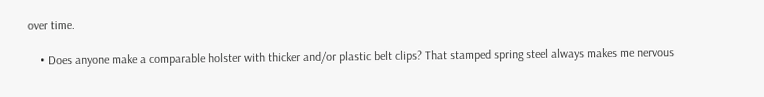over time.

    • Does anyone make a comparable holster with thicker and/or plastic belt clips? That stamped spring steel always makes me nervous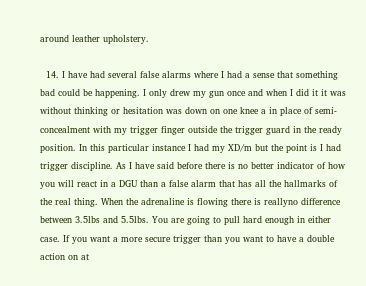around leather upholstery.

  14. I have had several false alarms where I had a sense that something bad could be happening. I only drew my gun once and when I did it it was without thinking or hesitation was down on one knee a in place of semi-concealment with my trigger finger outside the trigger guard in the ready position. In this particular instance I had my XD/m but the point is I had trigger discipline. As I have said before there is no better indicator of how you will react in a DGU than a false alarm that has all the hallmarks of the real thing. When the adrenaline is flowing there is reallyno difference between 3.5lbs and 5.5lbs. You are going to pull hard enough in either case. If you want a more secure trigger than you want to have a double action on at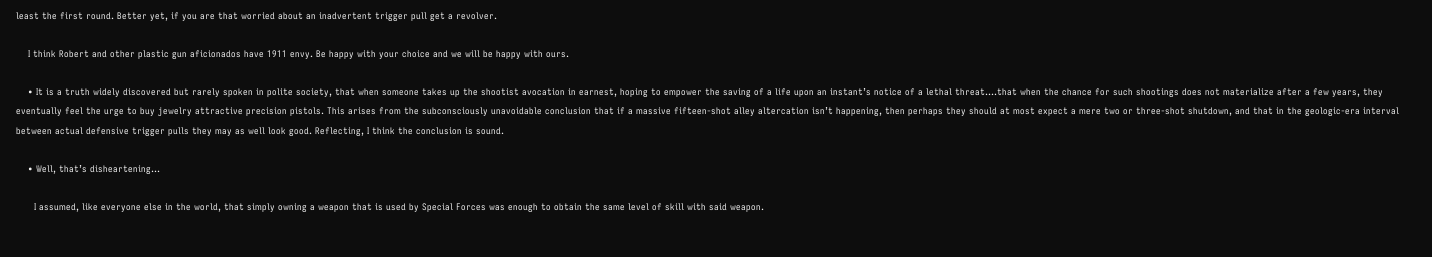least the first round. Better yet, if you are that worried about an inadvertent trigger pull get a revolver.

    I think Robert and other plastic gun aficionados have 1911 envy. Be happy with your choice and we will be happy with ours.

    • It is a truth widely discovered but rarely spoken in polite society, that when someone takes up the shootist avocation in earnest, hoping to empower the saving of a life upon an instant’s notice of a lethal threat….that when the chance for such shootings does not materialize after a few years, they eventually feel the urge to buy jewelry attractive precision pistols. This arises from the subconsciously unavoidable conclusion that if a massive fifteen-shot alley altercation isn’t happening, then perhaps they should at most expect a mere two or three-shot shutdown, and that in the geologic-era interval between actual defensive trigger pulls they may as well look good. Reflecting, I think the conclusion is sound.

    • Well, that’s disheartening…

      I assumed, like everyone else in the world, that simply owning a weapon that is used by Special Forces was enough to obtain the same level of skill with said weapon.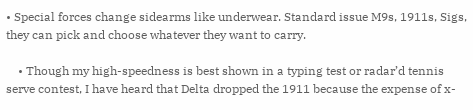• Special forces change sidearms like underwear. Standard issue M9s, 1911s, Sigs, they can pick and choose whatever they want to carry.

    • Though my high-speedness is best shown in a typing test or radar’d tennis serve contest, I have heard that Delta dropped the 1911 because the expense of x-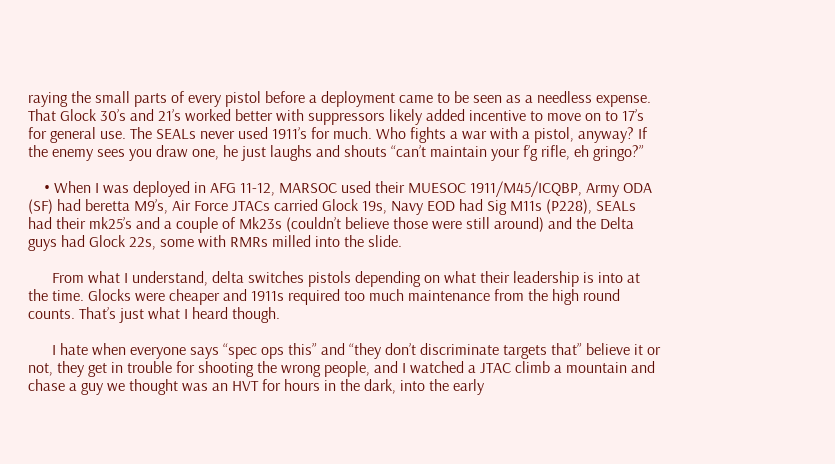raying the small parts of every pistol before a deployment came to be seen as a needless expense. That Glock 30’s and 21’s worked better with suppressors likely added incentive to move on to 17’s for general use. The SEALs never used 1911’s for much. Who fights a war with a pistol, anyway? If the enemy sees you draw one, he just laughs and shouts “can’t maintain your f’g rifle, eh gringo?”

    • When I was deployed in AFG 11-12, MARSOC used their MUESOC 1911/M45/ICQBP, Army ODA (SF) had beretta M9’s, Air Force JTACs carried Glock 19s, Navy EOD had Sig M11s (P228), SEALs had their mk25’s and a couple of Mk23s (couldn’t believe those were still around) and the Delta guys had Glock 22s, some with RMRs milled into the slide.

      From what I understand, delta switches pistols depending on what their leadership is into at the time. Glocks were cheaper and 1911s required too much maintenance from the high round counts. That’s just what I heard though.

      I hate when everyone says “spec ops this” and “they don’t discriminate targets that” believe it or not, they get in trouble for shooting the wrong people, and I watched a JTAC climb a mountain and chase a guy we thought was an HVT for hours in the dark, into the early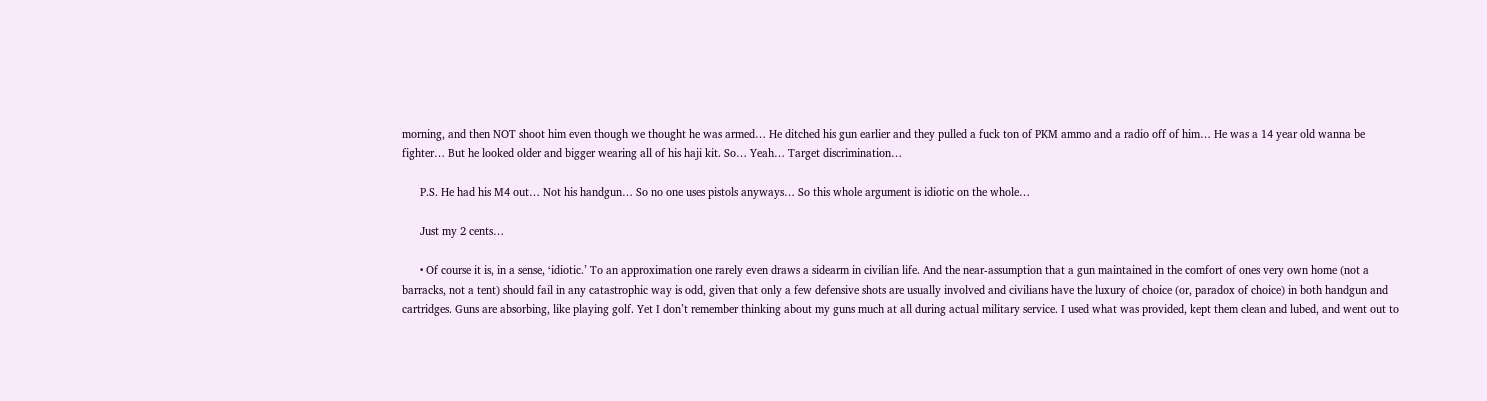morning, and then NOT shoot him even though we thought he was armed… He ditched his gun earlier and they pulled a fuck ton of PKM ammo and a radio off of him… He was a 14 year old wanna be fighter… But he looked older and bigger wearing all of his haji kit. So… Yeah… Target discrimination…

      P.S. He had his M4 out… Not his handgun… So no one uses pistols anyways… So this whole argument is idiotic on the whole…

      Just my 2 cents…

      • Of course it is, in a sense, ‘idiotic.’ To an approximation one rarely even draws a sidearm in civilian life. And the near-assumption that a gun maintained in the comfort of ones very own home (not a barracks, not a tent) should fail in any catastrophic way is odd, given that only a few defensive shots are usually involved and civilians have the luxury of choice (or, paradox of choice) in both handgun and cartridges. Guns are absorbing, like playing golf. Yet I don’t remember thinking about my guns much at all during actual military service. I used what was provided, kept them clean and lubed, and went out to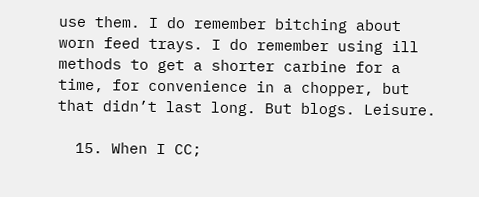use them. I do remember bitching about worn feed trays. I do remember using ill methods to get a shorter carbine for a time, for convenience in a chopper, but that didn’t last long. But blogs. Leisure.

  15. When I CC;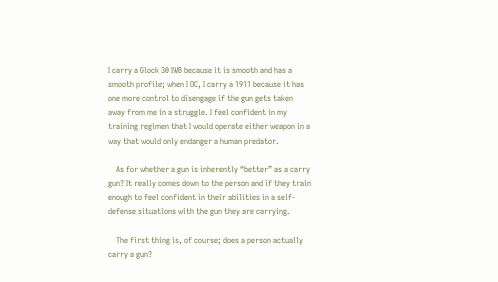I carry a Glock 30 IWB because it is smooth and has a smooth profile; when I OC, I carry a 1911 because it has one more control to disengage if the gun gets taken away from me in a struggle. I feel confident in my training regimen that I would operate either weapon in a way that would only endanger a human predator.

    As for whether a gun is inherently “better” as a carry gun? It really comes down to the person and if they train enough to feel confident in their abilities in a self-defense situations with the gun they are carrying.

    The first thing is, of course; does a person actually carry a gun?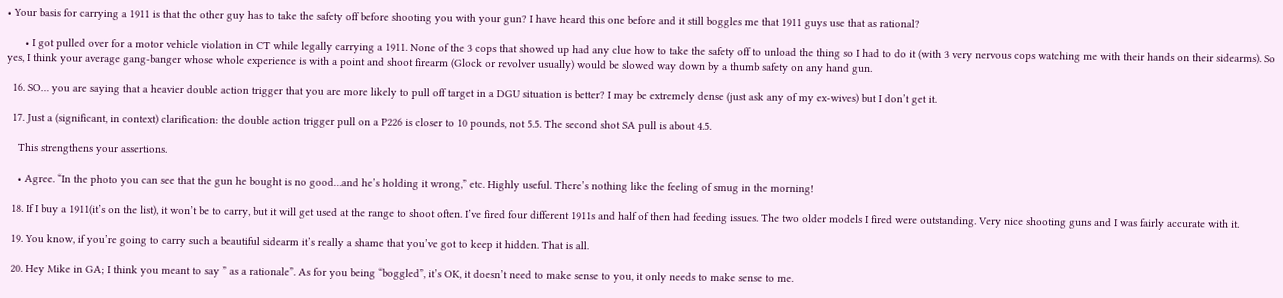• Your basis for carrying a 1911 is that the other guy has to take the safety off before shooting you with your gun? I have heard this one before and it still boggles me that 1911 guys use that as rational?

      • I got pulled over for a motor vehicle violation in CT while legally carrying a 1911. None of the 3 cops that showed up had any clue how to take the safety off to unload the thing so I had to do it (with 3 very nervous cops watching me with their hands on their sidearms). So yes, I think your average gang-banger whose whole experience is with a point and shoot firearm (Glock or revolver usually) would be slowed way down by a thumb safety on any hand gun.

  16. SO… you are saying that a heavier double action trigger that you are more likely to pull off target in a DGU situation is better? I may be extremely dense (just ask any of my ex-wives) but I don’t get it.

  17. Just a (significant, in context) clarification: the double action trigger pull on a P226 is closer to 10 pounds, not 5.5. The second shot SA pull is about 4.5.

    This strengthens your assertions.

    • Agree. “In the photo you can see that the gun he bought is no good…and he’s holding it wrong,” etc. Highly useful. There’s nothing like the feeling of smug in the morning!

  18. If I buy a 1911(it’s on the list), it won’t be to carry, but it will get used at the range to shoot often. I’ve fired four different 1911s and half of then had feeding issues. The two older models I fired were outstanding. Very nice shooting guns and I was fairly accurate with it.

  19. You know, if you’re going to carry such a beautiful sidearm it’s really a shame that you’ve got to keep it hidden. That is all.

  20. Hey Mike in GA; I think you meant to say ” as a rationale”. As for you being “boggled”, it’s OK, it doesn’t need to make sense to you, it only needs to make sense to me.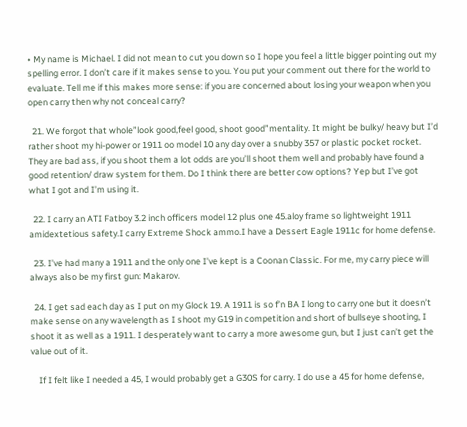• My name is Michael. I did not mean to cut you down so I hope you feel a little bigger pointing out my spelling error. I don’t care if it makes sense to you. You put your comment out there for the world to evaluate. Tell me if this makes more sense: if you are concerned about losing your weapon when you open carry then why not conceal carry?

  21. We forgot that whole”look good,feel good, shoot good”mentality. It might be bulky/ heavy but I’d rather shoot my hi-power or 1911 oo model 10 any day over a snubby 357 or plastic pocket rocket. They are bad ass, if you shoot them a lot odds are you’ll shoot them well and probably have found a good retention/ draw system for them. Do I think there are better cow options? Yep but I’ve got what I got and I’m using it.

  22. I carry an ATI Fatboy 3.2 inch officers model 12 plus one 45.aloy frame so lightweight 1911 amidextetious safety.I carry Extreme Shock ammo.I have a Dessert Eagle 1911c for home defense.

  23. I’ve had many a 1911 and the only one I’ve kept is a Coonan Classic. For me, my carry piece will always also be my first gun: Makarov.

  24. I get sad each day as I put on my Glock 19. A 1911 is so f’n BA I long to carry one but it doesn’t make sense on any wavelength as I shoot my G19 in competition and short of bullseye shooting, I shoot it as well as a 1911. I desperately want to carry a more awesome gun, but I just can’t get the value out of it.

    If I felt like I needed a 45, I would probably get a G30S for carry. I do use a 45 for home defense,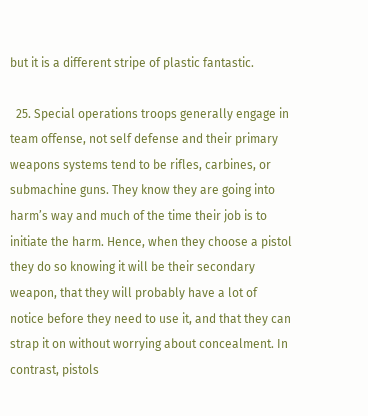but it is a different stripe of plastic fantastic.

  25. Special operations troops generally engage in team offense, not self defense and their primary weapons systems tend to be rifles, carbines, or submachine guns. They know they are going into harm’s way and much of the time their job is to initiate the harm. Hence, when they choose a pistol they do so knowing it will be their secondary weapon, that they will probably have a lot of notice before they need to use it, and that they can strap it on without worrying about concealment. In contrast, pistols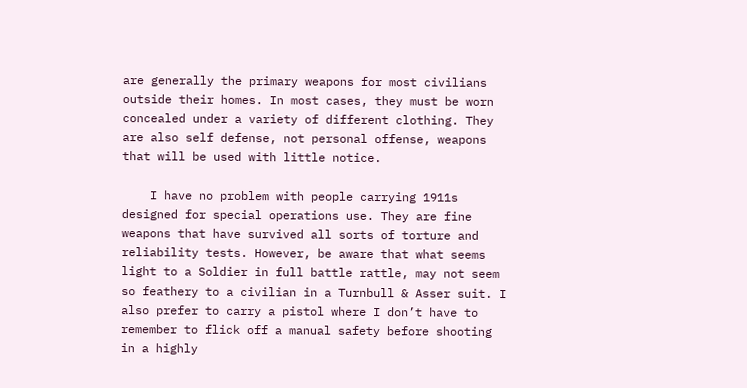are generally the primary weapons for most civilians outside their homes. In most cases, they must be worn concealed under a variety of different clothing. They are also self defense, not personal offense, weapons that will be used with little notice.

    I have no problem with people carrying 1911s designed for special operations use. They are fine weapons that have survived all sorts of torture and reliability tests. However, be aware that what seems light to a Soldier in full battle rattle, may not seem so feathery to a civilian in a Turnbull & Asser suit. I also prefer to carry a pistol where I don’t have to remember to flick off a manual safety before shooting in a highly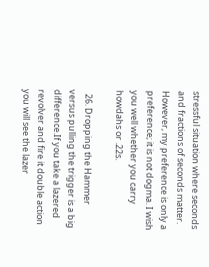stressful situation where seconds and fractions of seconds matter. However, my preference is only a preference; it is not dogma. I wish you well whether you carry howdahs or .22s.

  26. Dropping the Hammer versus pulling the trigger is a big difference.If you take a lazered revolver and fire it double action you will see the lazer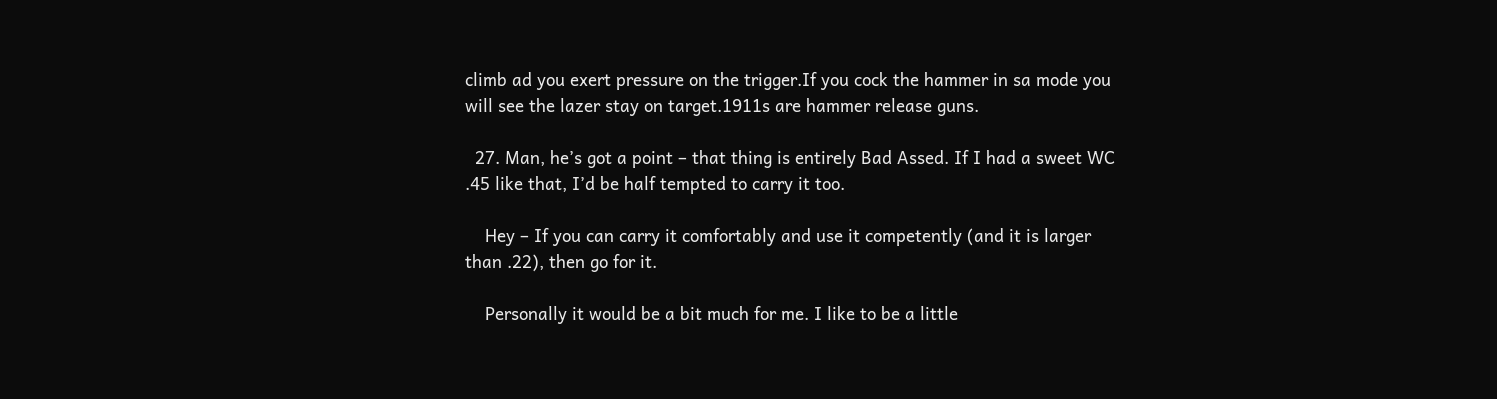climb ad you exert pressure on the trigger.If you cock the hammer in sa mode you will see the lazer stay on target.1911s are hammer release guns.

  27. Man, he’s got a point – that thing is entirely Bad Assed. If I had a sweet WC .45 like that, I’d be half tempted to carry it too.

    Hey – If you can carry it comfortably and use it competently (and it is larger than .22), then go for it.

    Personally it would be a bit much for me. I like to be a little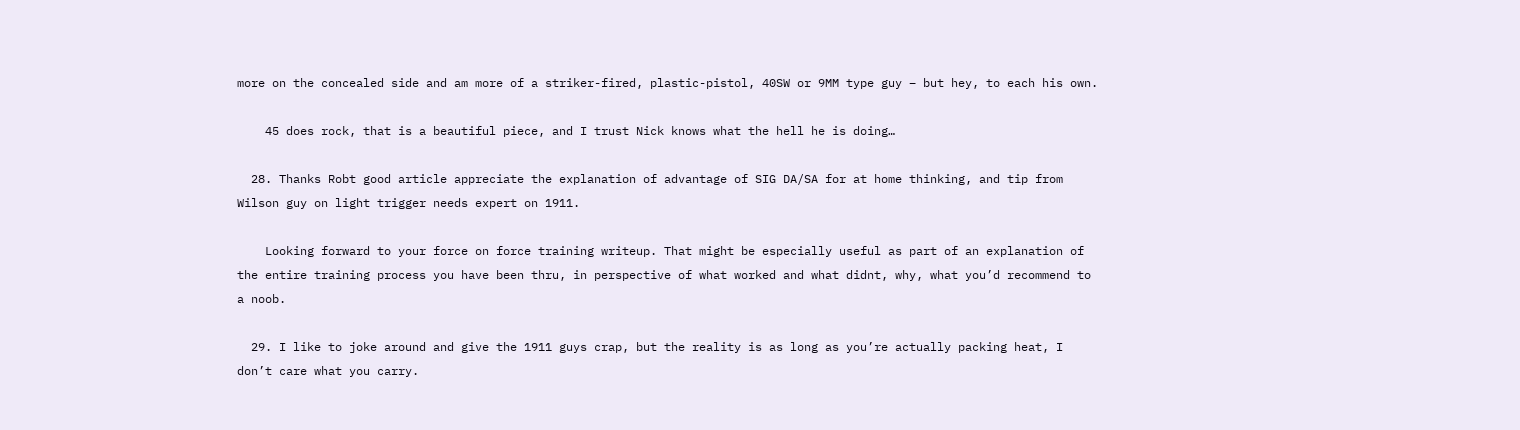more on the concealed side and am more of a striker-fired, plastic-pistol, 40SW or 9MM type guy – but hey, to each his own.

    45 does rock, that is a beautiful piece, and I trust Nick knows what the hell he is doing…

  28. Thanks Robt good article appreciate the explanation of advantage of SIG DA/SA for at home thinking, and tip from Wilson guy on light trigger needs expert on 1911.

    Looking forward to your force on force training writeup. That might be especially useful as part of an explanation of the entire training process you have been thru, in perspective of what worked and what didnt, why, what you’d recommend to a noob.

  29. I like to joke around and give the 1911 guys crap, but the reality is as long as you’re actually packing heat, I don’t care what you carry.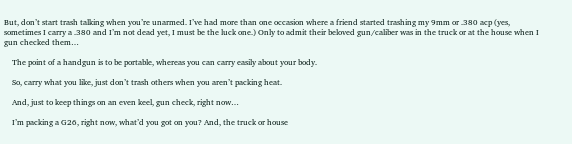But, don’t start trash talking when you’re unarmed. I’ve had more than one occasion where a friend started trashing my 9mm or .380 acp (yes, sometimes I carry a .380 and I’m not dead yet, I must be the luck one.) Only to admit their beloved gun/caliber was in the truck or at the house when I gun checked them…

    The point of a handgun is to be portable, whereas you can carry easily about your body.

    So, carry what you like, just don’t trash others when you aren’t packing heat.

    And, just to keep things on an even keel, gun check, right now…

    I’m packing a G26, right now, what’d you got on you? And, the truck or house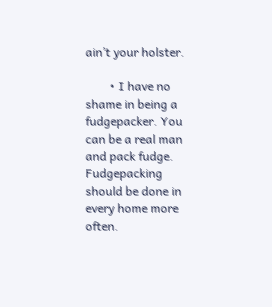ain’t your holster.

        • I have no shame in being a fudgepacker. You can be a real man and pack fudge. Fudgepacking should be done in every home more often.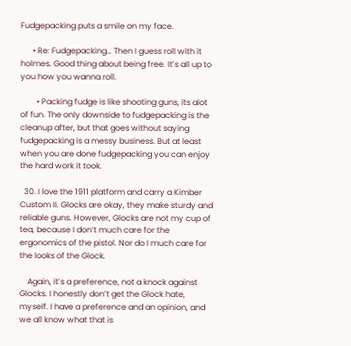Fudgepacking puts a smile on my face.

      • Re: Fudgepacking… Then I guess roll with it holmes. Good thing about being free. It’s all up to you how you wanna roll.

        • Packing fudge is like shooting guns, its alot of fun. The only downside to fudgepacking is the cleanup after, but that goes without saying fudgepacking is a messy business. But at least when you are done fudgepacking you can enjoy the hard work it took.

  30. I love the 1911 platform and carry a Kimber Custom II. Glocks are okay, they make sturdy and reliable guns. However, Glocks are not my cup of tea, because I don’t much care for the ergonomics of the pistol. Nor do I much care for the looks of the Glock.

    Again, it’s a preference, not a knock against Glocks. I honestly don’t get the Glock hate, myself. I have a preference and an opinion, and we all know what that is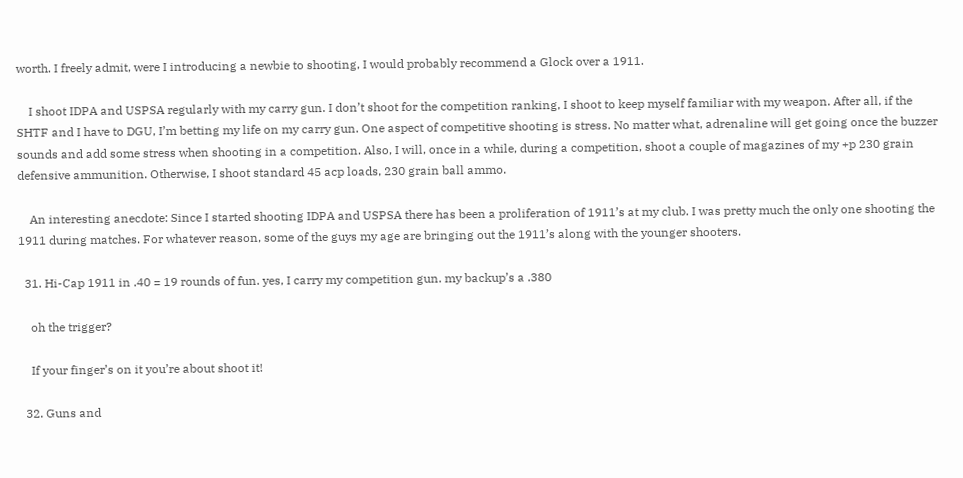worth. I freely admit, were I introducing a newbie to shooting, I would probably recommend a Glock over a 1911.

    I shoot IDPA and USPSA regularly with my carry gun. I don’t shoot for the competition ranking, I shoot to keep myself familiar with my weapon. After all, if the SHTF and I have to DGU, I’m betting my life on my carry gun. One aspect of competitive shooting is stress. No matter what, adrenaline will get going once the buzzer sounds and add some stress when shooting in a competition. Also, I will, once in a while, during a competition, shoot a couple of magazines of my +p 230 grain defensive ammunition. Otherwise, I shoot standard 45 acp loads, 230 grain ball ammo.

    An interesting anecdote: Since I started shooting IDPA and USPSA there has been a proliferation of 1911’s at my club. I was pretty much the only one shooting the 1911 during matches. For whatever reason, some of the guys my age are bringing out the 1911’s along with the younger shooters.

  31. Hi-Cap 1911 in .40 = 19 rounds of fun. yes, I carry my competition gun. my backup’s a .380

    oh the trigger?

    If your finger’s on it you’re about shoot it!

  32. Guns and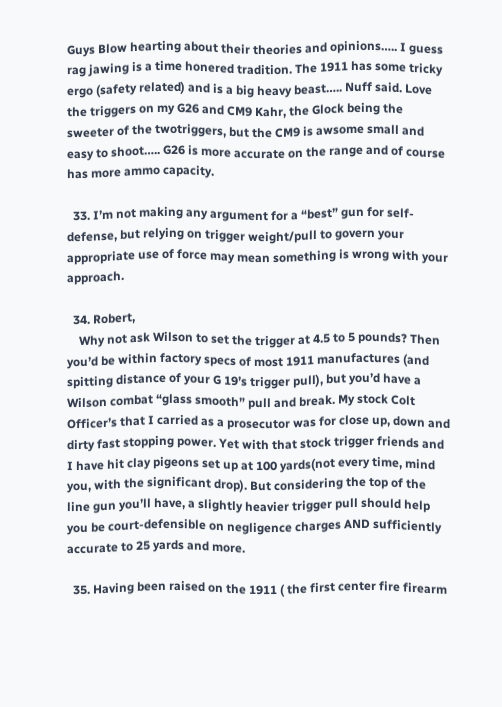Guys Blow hearting about their theories and opinions….. I guess rag jawing is a time honered tradition. The 1911 has some tricky ergo (safety related) and is a big heavy beast….. Nuff said. Love the triggers on my G26 and CM9 Kahr, the Glock being the sweeter of the twotriggers, but the CM9 is awsome small and easy to shoot….. G26 is more accurate on the range and of course has more ammo capacity.

  33. I’m not making any argument for a “best” gun for self-defense, but relying on trigger weight/pull to govern your appropriate use of force may mean something is wrong with your approach.

  34. Robert,
    Why not ask Wilson to set the trigger at 4.5 to 5 pounds? Then you’d be within factory specs of most 1911 manufactures (and spitting distance of your G 19’s trigger pull), but you’d have a Wilson combat “glass smooth” pull and break. My stock Colt Officer’s that I carried as a prosecutor was for close up, down and dirty fast stopping power. Yet with that stock trigger friends and I have hit clay pigeons set up at 100 yards(not every time, mind you, with the significant drop). But considering the top of the line gun you’ll have, a slightly heavier trigger pull should help you be court-defensible on negligence charges AND sufficiently accurate to 25 yards and more.

  35. Having been raised on the 1911 ( the first center fire firearm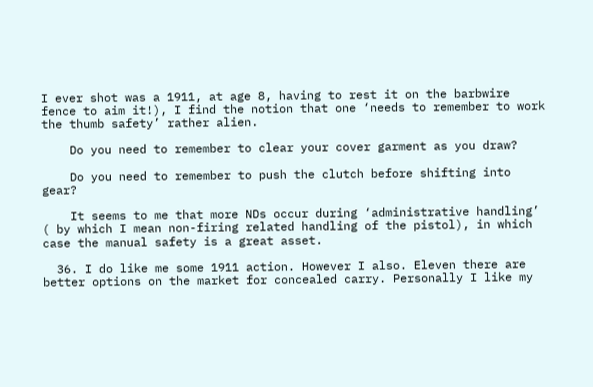I ever shot was a 1911, at age 8, having to rest it on the barbwire fence to aim it!), I find the notion that one ‘needs to remember to work the thumb safety’ rather alien.

    Do you need to remember to clear your cover garment as you draw?

    Do you need to remember to push the clutch before shifting into gear?

    It seems to me that more NDs occur during ‘administrative handling’ ( by which I mean non-firing related handling of the pistol), in which case the manual safety is a great asset.

  36. I do like me some 1911 action. However I also. Eleven there are better options on the market for concealed carry. Personally I like my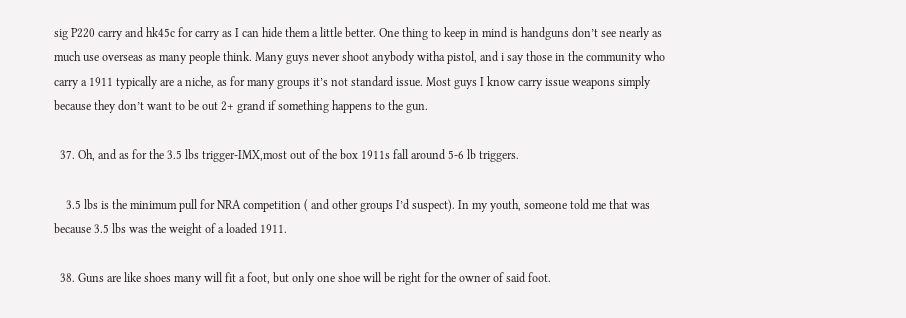sig P220 carry and hk45c for carry as I can hide them a little better. One thing to keep in mind is handguns don’t see nearly as much use overseas as many people think. Many guys never shoot anybody witha pistol, and i say those in the community who carry a 1911 typically are a niche, as for many groups it’s not standard issue. Most guys I know carry issue weapons simply because they don’t want to be out 2+ grand if something happens to the gun.

  37. Oh, and as for the 3.5 lbs trigger-IMX,most out of the box 1911s fall around 5-6 lb triggers.

    3.5 lbs is the minimum pull for NRA competition ( and other groups I’d suspect). In my youth, someone told me that was because 3.5 lbs was the weight of a loaded 1911.

  38. Guns are like shoes many will fit a foot, but only one shoe will be right for the owner of said foot.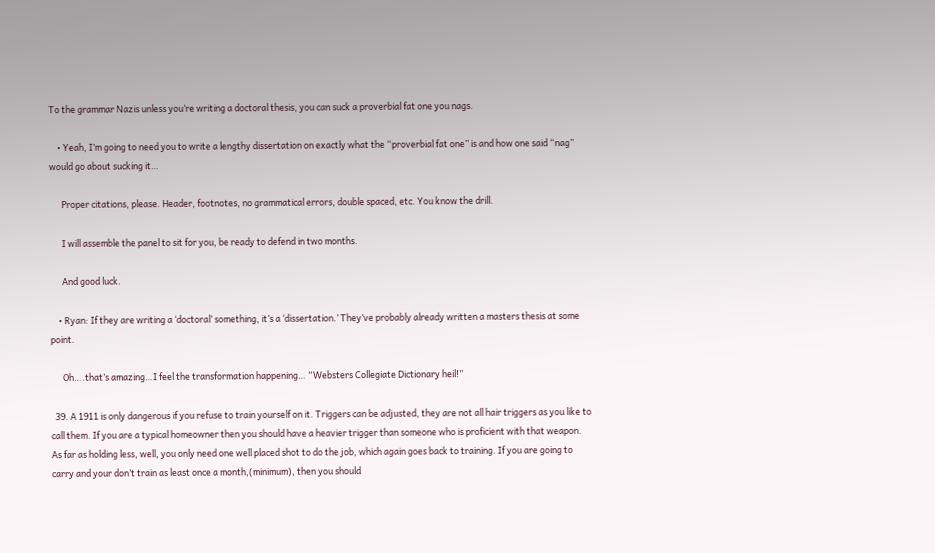To the grammar Nazis unless you’re writing a doctoral thesis, you can suck a proverbial fat one you nags.

    • Yeah, I’m going to need you to write a lengthy dissertation on exactly what the “proverbial fat one” is and how one said “nag” would go about sucking it…

      Proper citations, please. Header, footnotes, no grammatical errors, double spaced, etc. You know the drill.

      I will assemble the panel to sit for you, be ready to defend in two months.

      And good luck.

    • Ryan: If they are writing a ‘doctoral’ something, it’s a ‘dissertation.’ They’ve probably already written a masters thesis at some point.

      Oh….that’s amazing…I feel the transformation happening… “Websters Collegiate Dictionary heil!”

  39. A 1911 is only dangerous if you refuse to train yourself on it. Triggers can be adjusted, they are not all hair triggers as you like to call them. If you are a typical homeowner then you should have a heavier trigger than someone who is proficient with that weapon. As far as holding less, well, you only need one well placed shot to do the job, which again goes back to training. If you are going to carry and your don’t train as least once a month,(minimum), then you should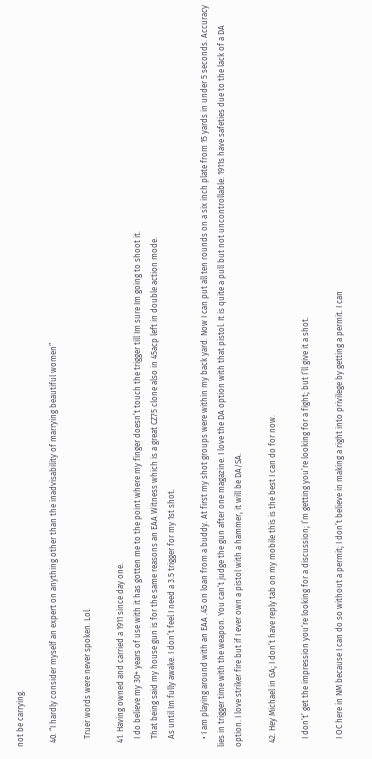not be carrying.

  40. “I hardly consider myself an expert on anything other than the inadvisability of marrying beautiful women”

    Truer words were never spoken. Lol.

  41. Having owned and carried a 1911 since day one.
    I do believe my 30+ years of use with it has gotten me to the point where my finger doesn’t touch the trigger till Im sure Im going to shoot it.
    That being said my house gun is for the same reasons an EAA Witness which is a great CZ75 clone also in 45acp left in double action mode.
    As until Im fully awake. I don’t feel I need a 3.5 trigger for my 1st shot.

    • I am playing around with an EAA .45 on loan from a buddy. At first my shot groups were within my back yard. Now I can put all ten rounds on a six inch plate from 15 yards in under 5 seconds. Accuracy lies in trigger time with the weapon. You can’t judge the gun after one magazine. I love the DA option with that pistol. It is quite a pull but not uncontrollable. 1911s have safeties due to the lack of a DA option. I love striker fire but if I ever own a pistol with a hammer, it will be DA/SA.

  42. Hey Michael in GA; I don’t have reply tab on my mobile this is the best I can do for now.

    I don’t’ get the impression you’re looking for a discussion; I’m getting you’re looking for a fight; but I’ll give it a shot.

    I OC here in NM because I can do so without a permit; I don’t believe in making a right into privilege by getting a permit. I can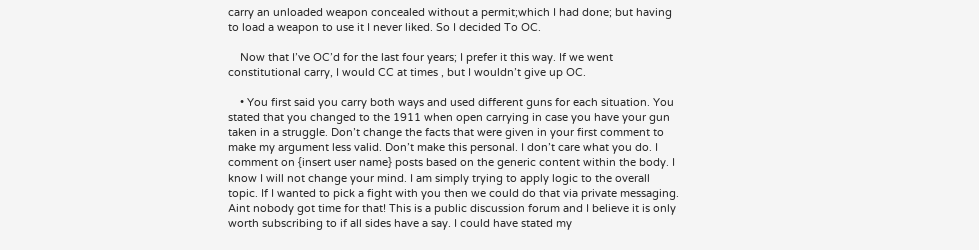carry an unloaded weapon concealed without a permit;which I had done; but having to load a weapon to use it I never liked. So I decided To OC.

    Now that I’ve OC’d for the last four years; I prefer it this way. If we went constitutional carry, I would CC at times , but I wouldn’t give up OC.

    • You first said you carry both ways and used different guns for each situation. You stated that you changed to the 1911 when open carrying in case you have your gun taken in a struggle. Don’t change the facts that were given in your first comment to make my argument less valid. Don’t make this personal. I don’t care what you do. I comment on {insert user name} posts based on the generic content within the body. I know I will not change your mind. I am simply trying to apply logic to the overall topic. If I wanted to pick a fight with you then we could do that via private messaging. Aint nobody got time for that! This is a public discussion forum and I believe it is only worth subscribing to if all sides have a say. I could have stated my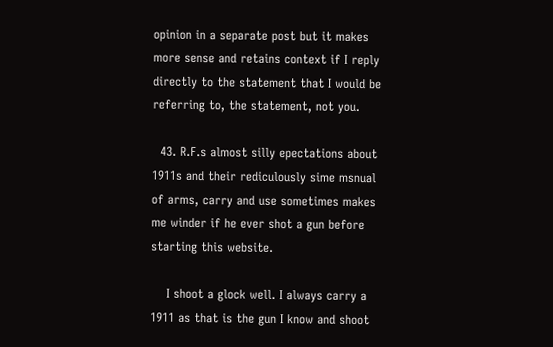opinion in a separate post but it makes more sense and retains context if I reply directly to the statement that I would be referring to, the statement, not you.

  43. R.F.s almost silly epectations about 1911s and their rediculously sime msnual of arms, carry and use sometimes makes me winder if he ever shot a gun before starting this website.

    I shoot a glock well. I always carry a 1911 as that is the gun I know and shoot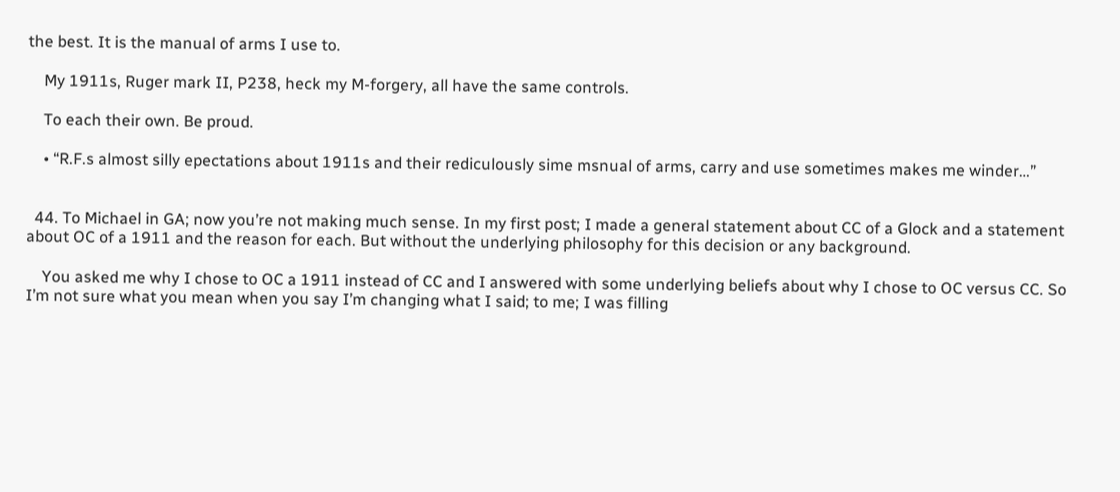the best. It is the manual of arms I use to.

    My 1911s, Ruger mark II, P238, heck my M-forgery, all have the same controls.

    To each their own. Be proud.

    • “R.F.s almost silly epectations about 1911s and their rediculously sime msnual of arms, carry and use sometimes makes me winder…”


  44. To Michael in GA; now you’re not making much sense. In my first post; I made a general statement about CC of a Glock and a statement about OC of a 1911 and the reason for each. But without the underlying philosophy for this decision or any background.

    You asked me why I chose to OC a 1911 instead of CC and I answered with some underlying beliefs about why I chose to OC versus CC. So I’m not sure what you mean when you say I’m changing what I said; to me; I was filling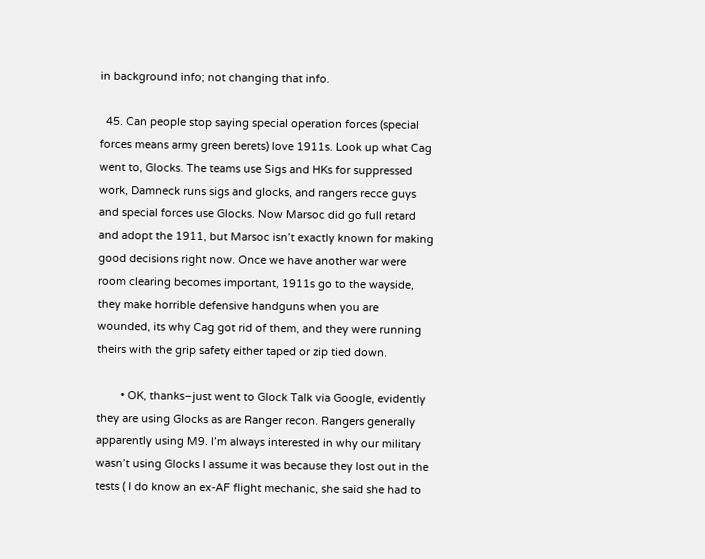in background info; not changing that info.

  45. Can people stop saying special operation forces (special forces means army green berets) love 1911s. Look up what Cag went to, Glocks. The teams use Sigs and HKs for suppressed work, Damneck runs sigs and glocks, and rangers recce guys and special forces use Glocks. Now Marsoc did go full retard and adopt the 1911, but Marsoc isn’t exactly known for making good decisions right now. Once we have another war were room clearing becomes important, 1911s go to the wayside, they make horrible defensive handguns when you are wounded, its why Cag got rid of them, and they were running theirs with the grip safety either taped or zip tied down.

        • OK, thanks–just went to Glock Talk via Google, evidently they are using Glocks as are Ranger recon. Rangers generally apparently using M9. I’m always interested in why our military wasn’t using Glocks I assume it was because they lost out in the tests ( I do know an ex-AF flight mechanic, she said she had to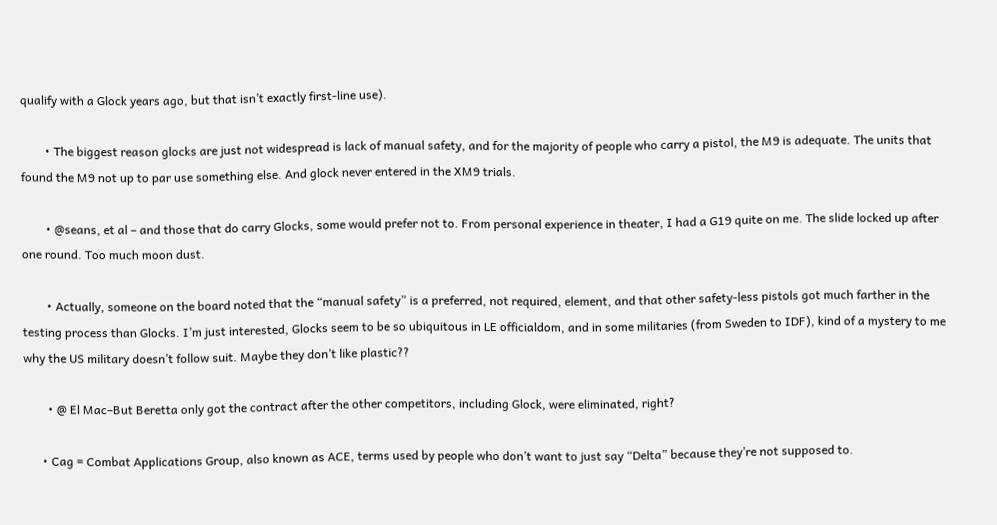qualify with a Glock years ago, but that isn’t exactly first-line use).

        • The biggest reason glocks are just not widespread is lack of manual safety, and for the majority of people who carry a pistol, the M9 is adequate. The units that found the M9 not up to par use something else. And glock never entered in the XM9 trials.

        • @seans, et al – and those that do carry Glocks, some would prefer not to. From personal experience in theater, I had a G19 quite on me. The slide locked up after one round. Too much moon dust.

        • Actually, someone on the board noted that the “manual safety” is a preferred, not required, element, and that other safety-less pistols got much farther in the testing process than Glocks. I’m just interested, Glocks seem to be so ubiquitous in LE officialdom, and in some militaries (from Sweden to IDF), kind of a mystery to me why the US military doesn’t follow suit. Maybe they don’t like plastic??

        • @ El Mac–But Beretta only got the contract after the other competitors, including Glock, were eliminated, right?

      • Cag = Combat Applications Group, also known as ACE, terms used by people who don’t want to just say “Delta” because they’re not supposed to.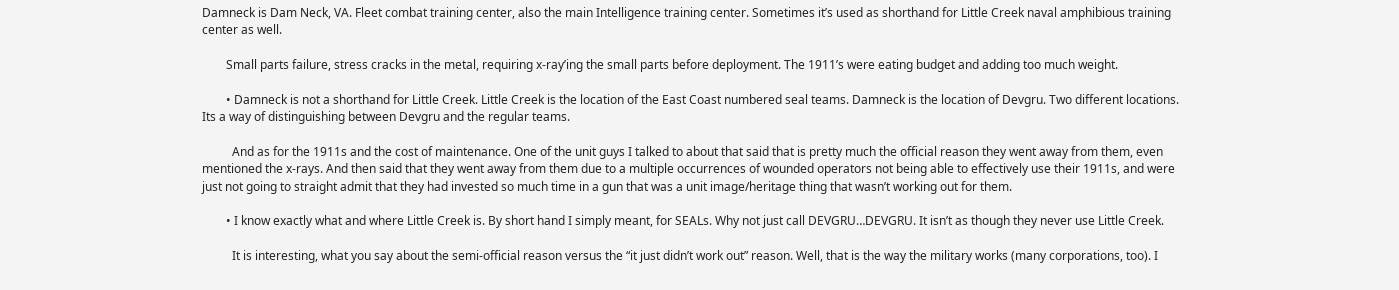Damneck is Dam Neck, VA. Fleet combat training center, also the main Intelligence training center. Sometimes it’s used as shorthand for Little Creek naval amphibious training center as well.

        Small parts failure, stress cracks in the metal, requiring x-ray’ing the small parts before deployment. The 1911’s were eating budget and adding too much weight.

        • Damneck is not a shorthand for Little Creek. Little Creek is the location of the East Coast numbered seal teams. Damneck is the location of Devgru. Two different locations. Its a way of distinguishing between Devgru and the regular teams.

          And as for the 1911s and the cost of maintenance. One of the unit guys I talked to about that said that is pretty much the official reason they went away from them, even mentioned the x-rays. And then said that they went away from them due to a multiple occurrences of wounded operators not being able to effectively use their 1911s, and were just not going to straight admit that they had invested so much time in a gun that was a unit image/heritage thing that wasn’t working out for them.

        • I know exactly what and where Little Creek is. By short hand I simply meant, for SEALs. Why not just call DEVGRU…DEVGRU. It isn’t as though they never use Little Creek.

          It is interesting, what you say about the semi-official reason versus the “it just didn’t work out” reason. Well, that is the way the military works (many corporations, too). I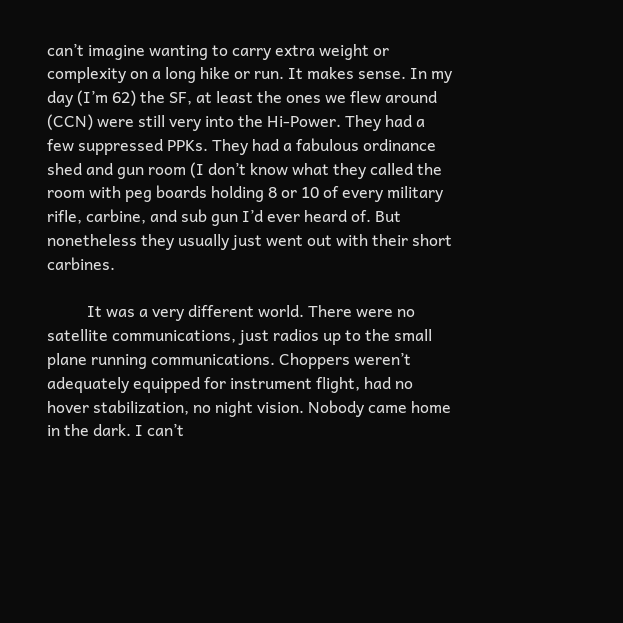can’t imagine wanting to carry extra weight or complexity on a long hike or run. It makes sense. In my day (I’m 62) the SF, at least the ones we flew around (CCN) were still very into the Hi-Power. They had a few suppressed PPKs. They had a fabulous ordinance shed and gun room (I don’t know what they called the room with peg boards holding 8 or 10 of every military rifle, carbine, and sub gun I’d ever heard of. But nonetheless they usually just went out with their short carbines.

          It was a very different world. There were no satellite communications, just radios up to the small plane running communications. Choppers weren’t adequately equipped for instrument flight, had no hover stabilization, no night vision. Nobody came home in the dark. I can’t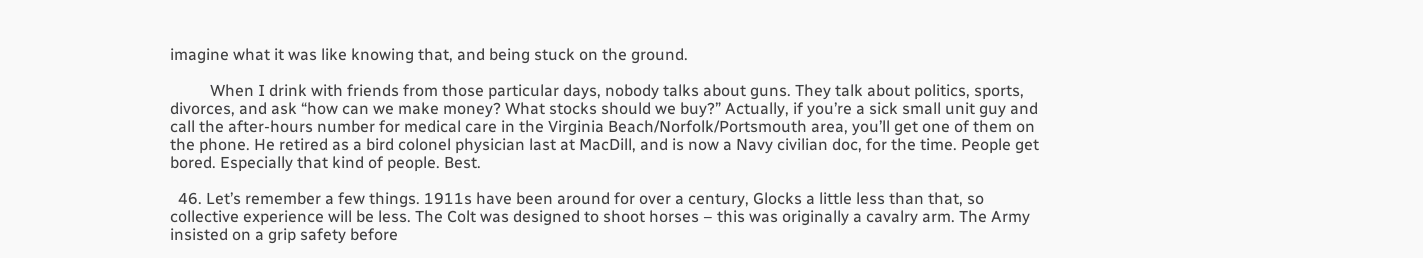imagine what it was like knowing that, and being stuck on the ground.

          When I drink with friends from those particular days, nobody talks about guns. They talk about politics, sports, divorces, and ask “how can we make money? What stocks should we buy?” Actually, if you’re a sick small unit guy and call the after-hours number for medical care in the Virginia Beach/Norfolk/Portsmouth area, you’ll get one of them on the phone. He retired as a bird colonel physician last at MacDill, and is now a Navy civilian doc, for the time. People get bored. Especially that kind of people. Best.

  46. Let’s remember a few things. 1911s have been around for over a century, Glocks a little less than that, so collective experience will be less. The Colt was designed to shoot horses – this was originally a cavalry arm. The Army insisted on a grip safety before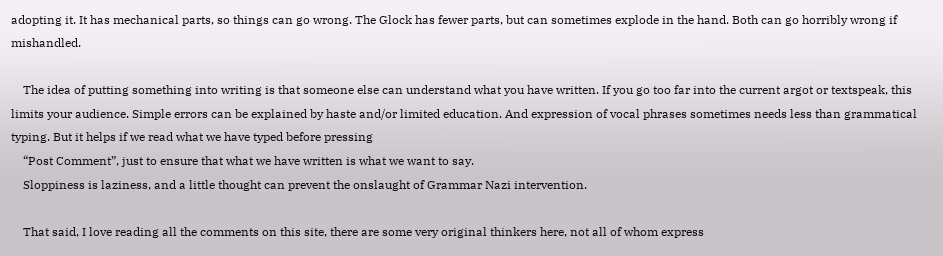adopting it. It has mechanical parts, so things can go wrong. The Glock has fewer parts, but can sometimes explode in the hand. Both can go horribly wrong if mishandled.

    The idea of putting something into writing is that someone else can understand what you have written. If you go too far into the current argot or textspeak, this limits your audience. Simple errors can be explained by haste and/or limited education. And expression of vocal phrases sometimes needs less than grammatical typing. But it helps if we read what we have typed before pressing
    “Post Comment”, just to ensure that what we have written is what we want to say.
    Sloppiness is laziness, and a little thought can prevent the onslaught of Grammar Nazi intervention.

    That said, I love reading all the comments on this site, there are some very original thinkers here, not all of whom express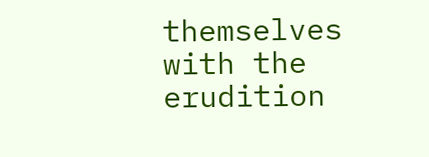themselves with the erudition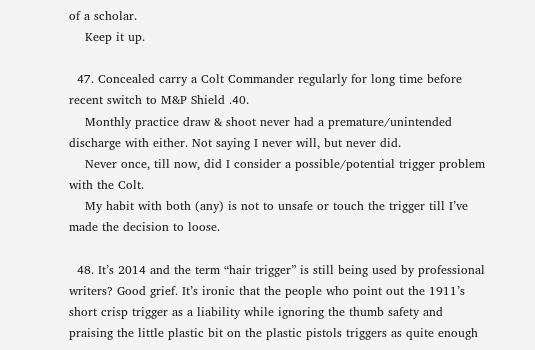of a scholar.
    Keep it up.

  47. Concealed carry a Colt Commander regularly for long time before recent switch to M&P Shield .40.
    Monthly practice draw & shoot never had a premature/unintended discharge with either. Not saying I never will, but never did.
    Never once, till now, did I consider a possible/potential trigger problem with the Colt.
    My habit with both (any) is not to unsafe or touch the trigger till I’ve made the decision to loose.

  48. It’s 2014 and the term “hair trigger” is still being used by professional writers? Good grief. It’s ironic that the people who point out the 1911’s short crisp trigger as a liability while ignoring the thumb safety and praising the little plastic bit on the plastic pistols triggers as quite enough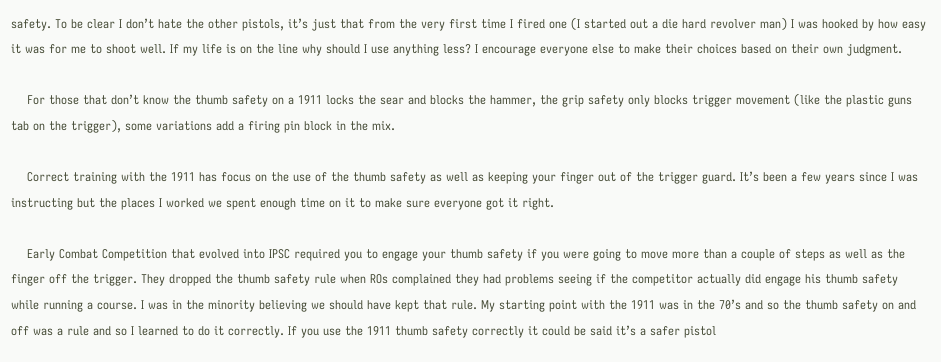safety. To be clear I don’t hate the other pistols, it’s just that from the very first time I fired one (I started out a die hard revolver man) I was hooked by how easy it was for me to shoot well. If my life is on the line why should I use anything less? I encourage everyone else to make their choices based on their own judgment.

    For those that don’t know the thumb safety on a 1911 locks the sear and blocks the hammer, the grip safety only blocks trigger movement (like the plastic guns tab on the trigger), some variations add a firing pin block in the mix.

    Correct training with the 1911 has focus on the use of the thumb safety as well as keeping your finger out of the trigger guard. It’s been a few years since I was instructing but the places I worked we spent enough time on it to make sure everyone got it right.

    Early Combat Competition that evolved into IPSC required you to engage your thumb safety if you were going to move more than a couple of steps as well as the finger off the trigger. They dropped the thumb safety rule when ROs complained they had problems seeing if the competitor actually did engage his thumb safety while running a course. I was in the minority believing we should have kept that rule. My starting point with the 1911 was in the 70’s and so the thumb safety on and off was a rule and so I learned to do it correctly. If you use the 1911 thumb safety correctly it could be said it’s a safer pistol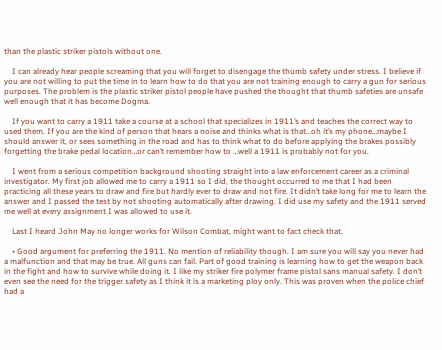than the plastic striker pistols without one.

    I can already hear people screaming that you will forget to disengage the thumb safety under stress. I believe if you are not willing to put the time in to learn how to do that you are not training enough to carry a gun for serious purposes. The problem is the plastic striker pistol people have pushed the thought that thumb safeties are unsafe well enough that it has become Dogma.

    If you want to carry a 1911 take a course at a school that specializes in 1911’s and teaches the correct way to used them. If you are the kind of person that hears a noise and thinks what is that…oh it’s my phone…maybe I should answer it, or sees something in the road and has to think what to do before applying the brakes possibly forgetting the brake pedal location…or can’t remember how to …well a 1911 is probably not for you.

    I went from a serious competition background shooting straight into a law enforcement career as a criminal investigator. My first job allowed me to carry a 1911 so I did, the thought occurred to me that I had been practicing all these years to draw and fire but hardly ever to draw and not fire. It didn’t take long for me to learn the answer and I passed the test by not shooting automatically after drawing. I did use my safety and the 1911 served me well at every assignment I was allowed to use it.

    Last I heard John May no longer works for Wilson Combat, might want to fact check that.

    • Good argument for preferring the 1911. No mention of reliability though. I am sure you will say you never had a malfunction and that may be true. All guns can fail. Part of good training is learning how to get the weapon back in the fight and how to survive while doing it. I like my striker fire polymer frame pistol sans manual safety. I don’t even see the need for the trigger safety as I think it is a marketing ploy only. This was proven when the police chief had a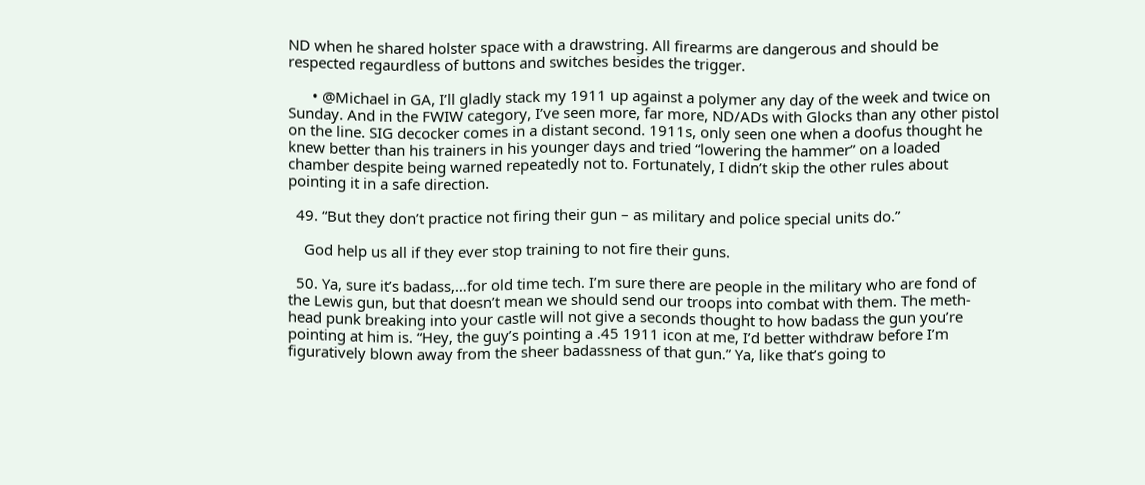ND when he shared holster space with a drawstring. All firearms are dangerous and should be respected regaurdless of buttons and switches besides the trigger.

      • @Michael in GA, I’ll gladly stack my 1911 up against a polymer any day of the week and twice on Sunday. And in the FWIW category, I’ve seen more, far more, ND/ADs with Glocks than any other pistol on the line. SIG decocker comes in a distant second. 1911s, only seen one when a doofus thought he knew better than his trainers in his younger days and tried “lowering the hammer” on a loaded chamber despite being warned repeatedly not to. Fortunately, I didn’t skip the other rules about pointing it in a safe direction.

  49. “But they don’t practice not firing their gun – as military and police special units do.”

    God help us all if they ever stop training to not fire their guns.

  50. Ya, sure it’s badass,…for old time tech. I’m sure there are people in the military who are fond of the Lewis gun, but that doesn’t mean we should send our troops into combat with them. The meth-head punk breaking into your castle will not give a seconds thought to how badass the gun you’re pointing at him is. “Hey, the guy’s pointing a .45 1911 icon at me, I’d better withdraw before I’m figuratively blown away from the sheer badassness of that gun.” Ya, like that’s going to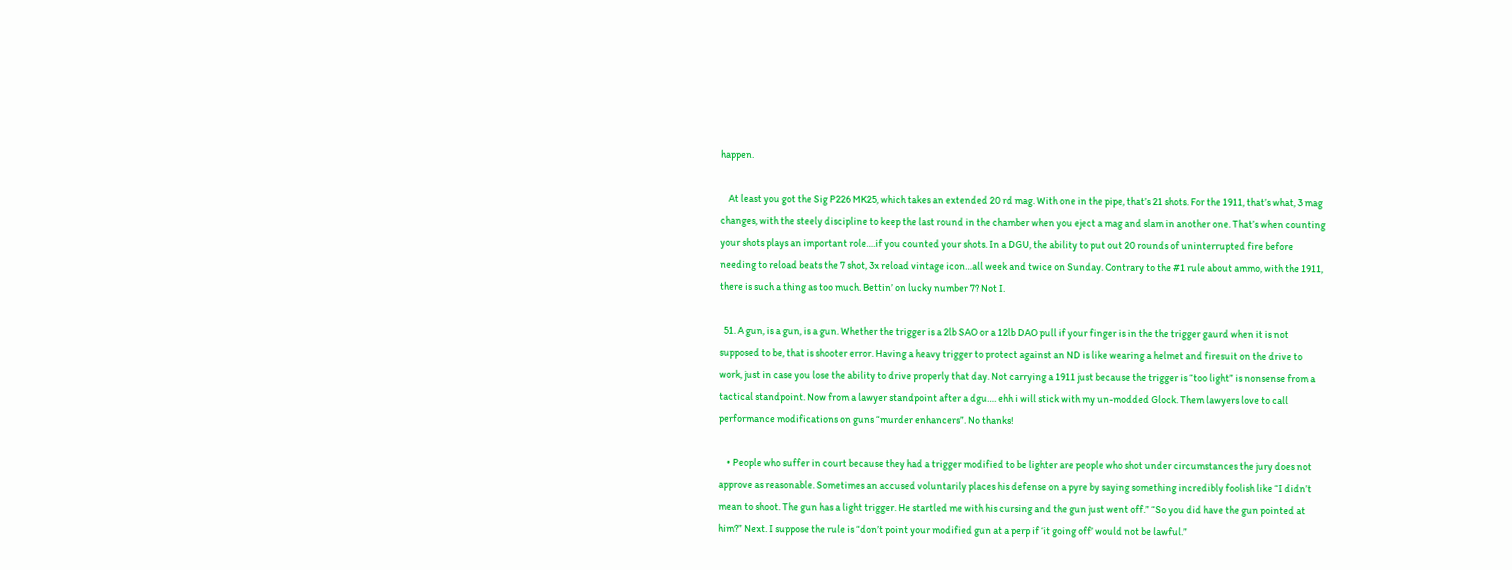happen.

    At least you got the Sig P226 MK25, which takes an extended 20 rd mag. With one in the pipe, that’s 21 shots. For the 1911, that’s what, 3 mag changes, with the steely discipline to keep the last round in the chamber when you eject a mag and slam in another one. That’s when counting your shots plays an important role….if you counted your shots. In a DGU, the ability to put out 20 rounds of uninterrupted fire before needing to reload beats the 7 shot, 3x reload vintage icon…all week and twice on Sunday. Contrary to the #1 rule about ammo, with the 1911, there is such a thing as too much. Bettin’ on lucky number 7? Not I.

  51. A gun, is a gun, is a gun. Whether the trigger is a 2lb SAO or a 12lb DAO pull if your finger is in the the trigger gaurd when it is not supposed to be, that is shooter error. Having a heavy trigger to protect against an ND is like wearing a helmet and firesuit on the drive to work, just in case you lose the ability to drive properly that day. Not carrying a 1911 just because the trigger is “too light” is nonsense from a tactical standpoint. Now from a lawyer standpoint after a dgu…. ehh i will stick with my un-modded Glock. Them lawyers love to call performance modifications on guns “murder enhancers”. No thanks!

    • People who suffer in court because they had a trigger modified to be lighter are people who shot under circumstances the jury does not approve as reasonable. Sometimes an accused voluntarily places his defense on a pyre by saying something incredibly foolish like “I didn’t mean to shoot. The gun has a light trigger. He startled me with his cursing and the gun just went off.” “So you did have the gun pointed at him?” Next. I suppose the rule is “don’t point your modified gun at a perp if ‘it going off’ would not be lawful.”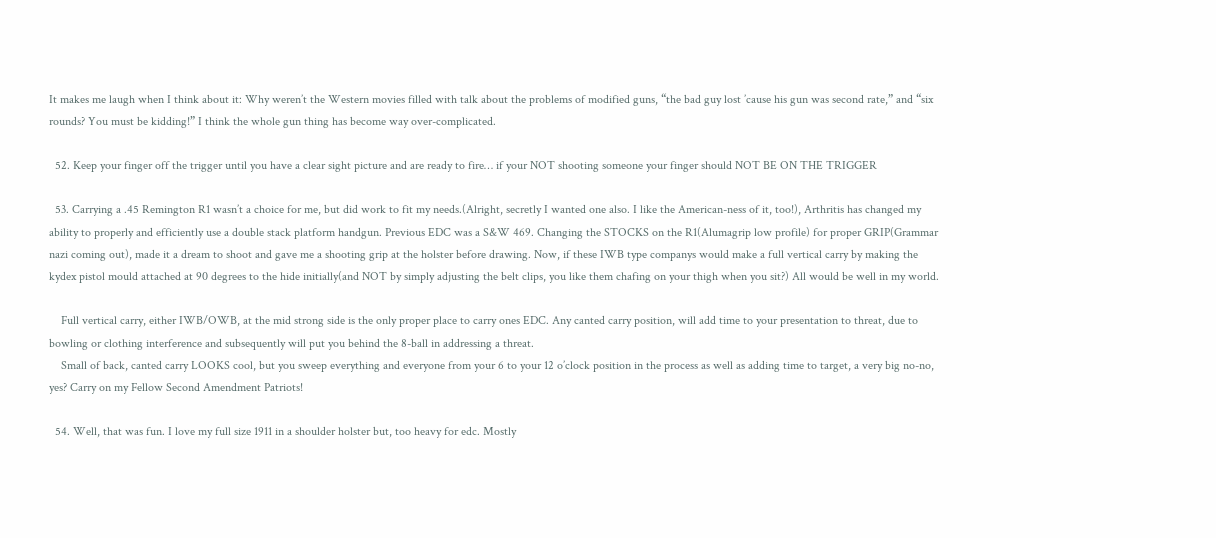It makes me laugh when I think about it: Why weren’t the Western movies filled with talk about the problems of modified guns, “the bad guy lost ’cause his gun was second rate,” and “six rounds? You must be kidding!” I think the whole gun thing has become way over-complicated.

  52. Keep your finger off the trigger until you have a clear sight picture and are ready to fire… if your NOT shooting someone your finger should NOT BE ON THE TRIGGER

  53. Carrying a .45 Remington R1 wasn’t a choice for me, but did work to fit my needs.(Alright, secretly I wanted one also. I like the American-ness of it, too!), Arthritis has changed my ability to properly and efficiently use a double stack platform handgun. Previous EDC was a S&W 469. Changing the STOCKS on the R1(Alumagrip low profile) for proper GRIP(Grammar nazi coming out), made it a dream to shoot and gave me a shooting grip at the holster before drawing. Now, if these IWB type companys would make a full vertical carry by making the kydex pistol mould attached at 90 degrees to the hide initially(and NOT by simply adjusting the belt clips, you like them chafing on your thigh when you sit?) All would be well in my world.

    Full vertical carry, either IWB/OWB, at the mid strong side is the only proper place to carry ones EDC. Any canted carry position, will add time to your presentation to threat, due to bowling or clothing interference and subsequently will put you behind the 8-ball in addressing a threat.
    Small of back, canted carry LOOKS cool, but you sweep everything and everyone from your 6 to your 12 o’clock position in the process as well as adding time to target, a very big no-no, yes? Carry on my Fellow Second Amendment Patriots!

  54. Well, that was fun. I love my full size 1911 in a shoulder holster but, too heavy for edc. Mostly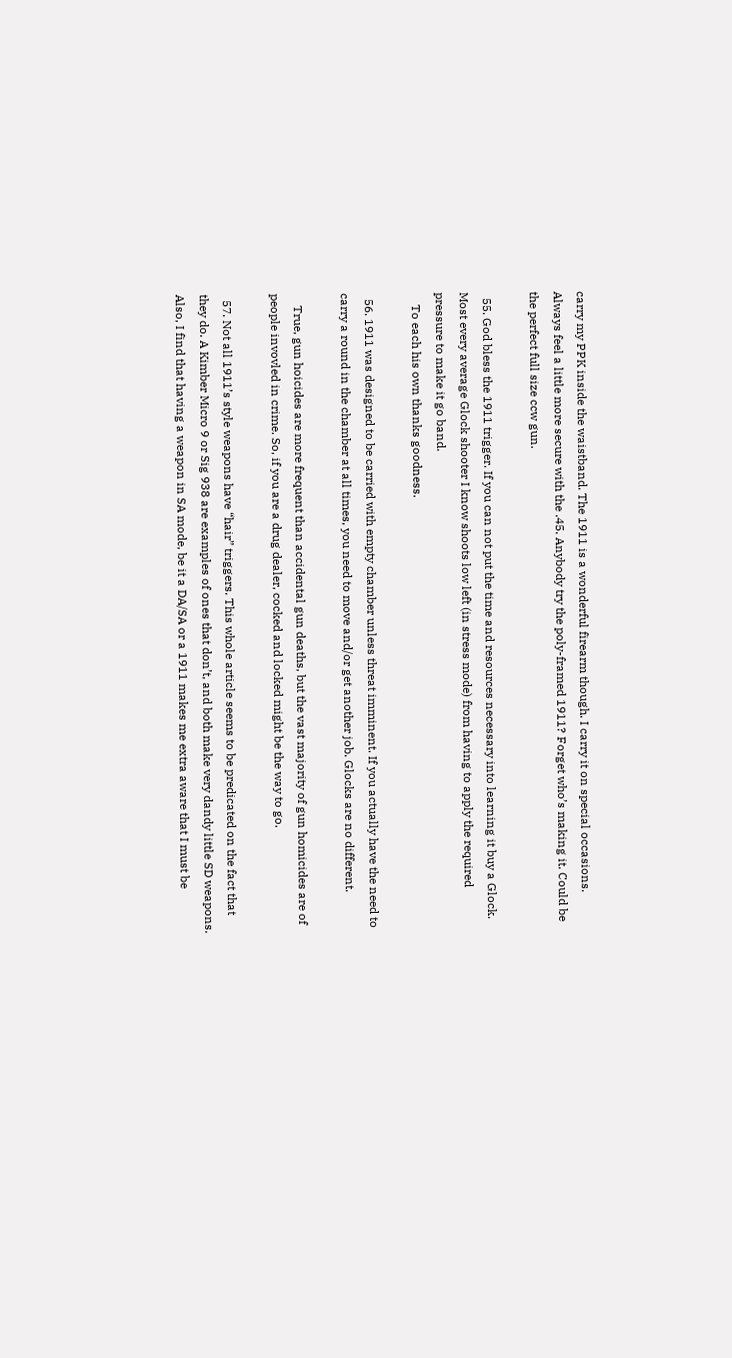carry my PPK inside the waistband. The 1911 is a wonderful firearm though. I carry it on special occasions. Always feel a little more secure with the .45. Anybody try the poly-framed 1911? Forget who’s making it. Could be the perfect full size ccw gun.

  55. God bless the 1911 trigger. If you can not put the time and resources necessary into learning it buy a Glock. Most every average Glock shooter I know shoots low left (in stress mode) from having to apply the required pressure to make it go band.
    To each his own thanks goodness.

  56. 1911 was designed to be carried with empty chamber unless threat imminent. If you actually have the need to carry a round in the chamber at all times, you need to move and/or get another job. Glocks are no different.

    True, gun hoicides are more frequent than accidental gun deaths, but the vast majority of gun homicides are of people invovled in crime. So, if you are a drug dealer, cocked and locked might be the way to go.

  57. Not all 1911’s style weapons have “hair” triggers. This whole article seems to be predicated on the fact that they do. A Kimber Micro 9 or Sig 938 are examples of ones that don’t, and both make very dandy little SD weapons. Also, I find that having a weapon in SA mode, be it a DA/SA or a 1911 makes me extra aware that I must be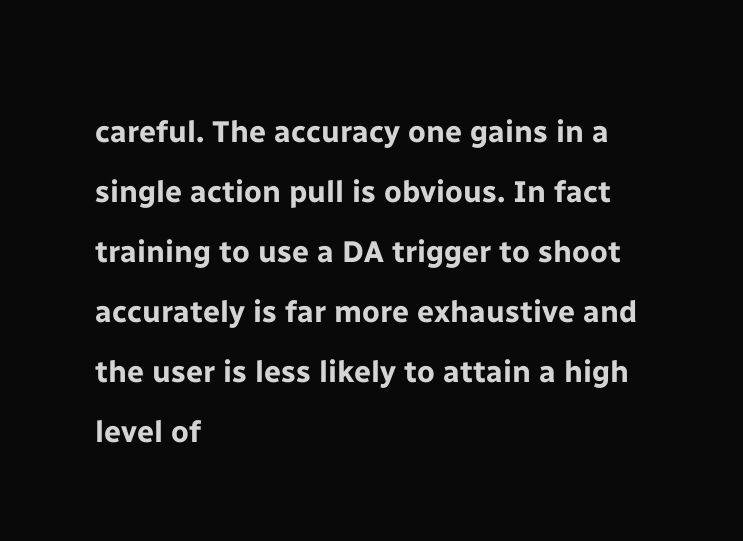careful. The accuracy one gains in a single action pull is obvious. In fact training to use a DA trigger to shoot accurately is far more exhaustive and the user is less likely to attain a high level of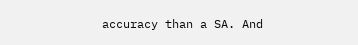accuracy than a SA. And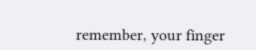remember, your finger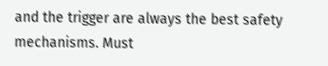and the trigger are always the best safety mechanisms. Must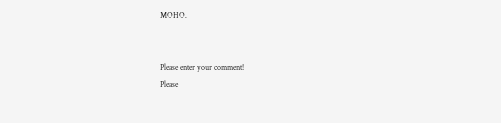MOHO.


Please enter your comment!
Please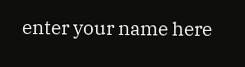enter your name here